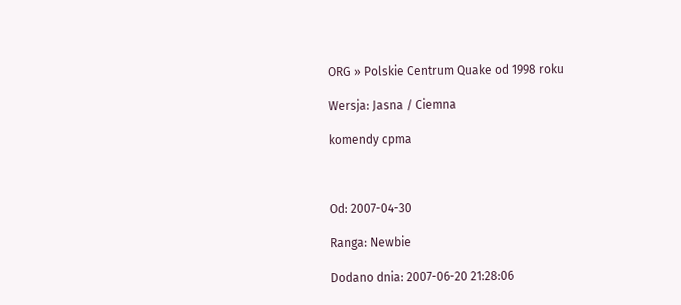ORG » Polskie Centrum Quake od 1998 roku

Wersja: Jasna / Ciemna

komendy cpma



Od: 2007-04-30

Ranga: Newbie

Dodano dnia: 2007-06-20 21:28:06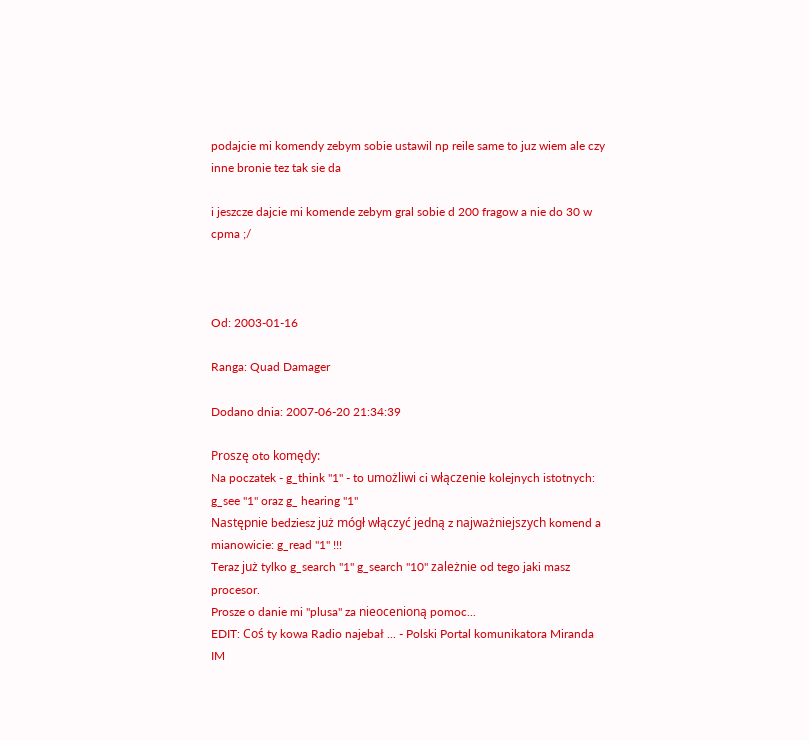podajcie mi komendy zebym sobie ustawil np reile same to juz wiem ale czy inne bronie tez tak sie da

i jeszcze dajcie mi komende zebym gral sobie d 200 fragow a nie do 30 w cpma ;/



Od: 2003-01-16

Ranga: Quad Damager

Dodano dnia: 2007-06-20 21:34:39

Proszę oto komędy:
Na poczatek - g_think "1" - to umożliwi ci włączenie kolejnych istotnych: g_see "1" oraz g_ hearing "1"
Następnie bedziesz już mógł włączyć jedną z najważniejszych komend a mianowicie: g_read "1" !!!
Teraz już tylko g_search "1" g_search "10" zależnie od tego jaki masz procesor.
Prosze o danie mi "plusa" za nieocenioną pomoc...
EDIT: Coś ty kowa Radio najebał ... - Polski Portal komunikatora Miranda IM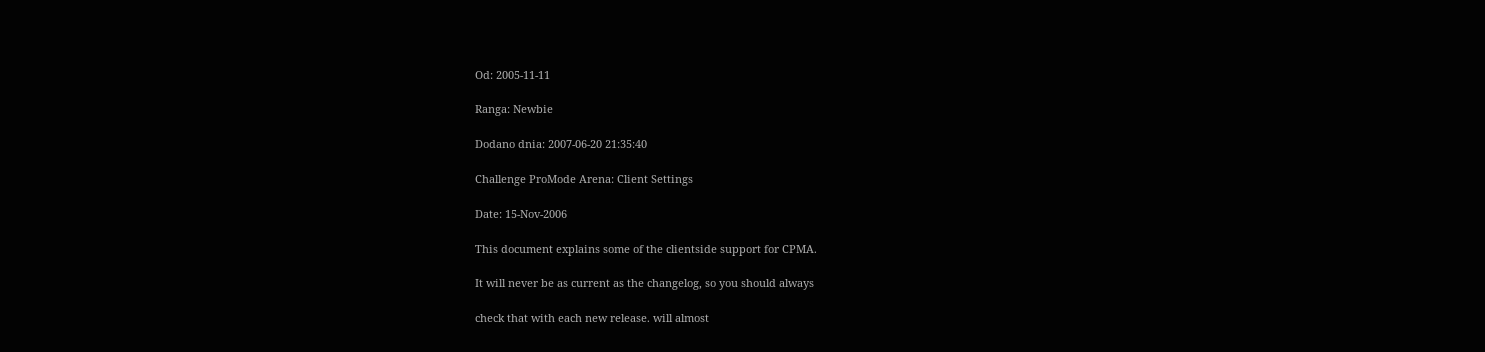Od: 2005-11-11

Ranga: Newbie

Dodano dnia: 2007-06-20 21:35:40

Challenge ProMode Arena: Client Settings

Date: 15-Nov-2006

This document explains some of the clientside support for CPMA.

It will never be as current as the changelog, so you should always

check that with each new release. will almost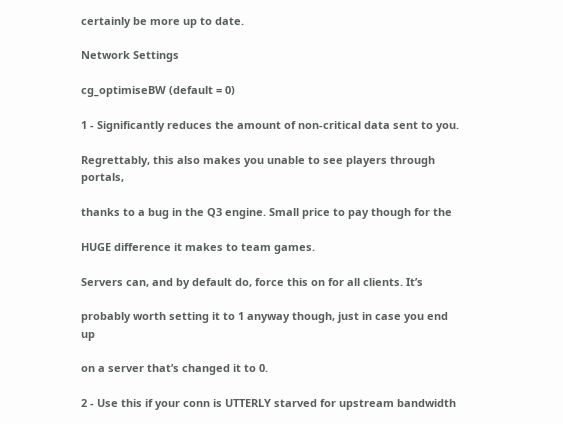certainly be more up to date.

Network Settings

cg_optimiseBW (default = 0)

1 - Significantly reduces the amount of non-critical data sent to you.

Regrettably, this also makes you unable to see players through portals,

thanks to a bug in the Q3 engine. Small price to pay though for the

HUGE difference it makes to team games.

Servers can, and by default do, force this on for all clients. It’s

probably worth setting it to 1 anyway though, just in case you end up

on a server that’s changed it to 0.

2 - Use this if your conn is UTTERLY starved for upstream bandwidth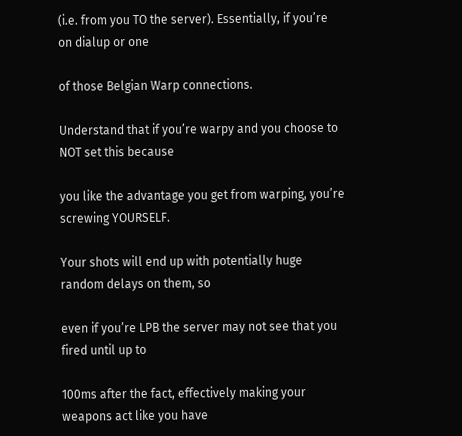(i.e. from you TO the server). Essentially, if you’re on dialup or one

of those Belgian Warp connections.

Understand that if you’re warpy and you choose to NOT set this because

you like the advantage you get from warping, you’re screwing YOURSELF.

Your shots will end up with potentially huge random delays on them, so

even if you’re LPB the server may not see that you fired until up to

100ms after the fact, effectively making your weapons act like you have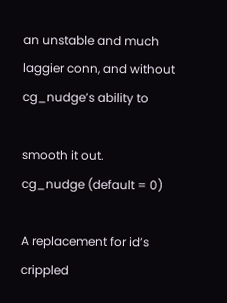an unstable and much laggier conn, and without cg_nudge’s ability to

smooth it out.
cg_nudge (default = 0)

A replacement for id’s crippled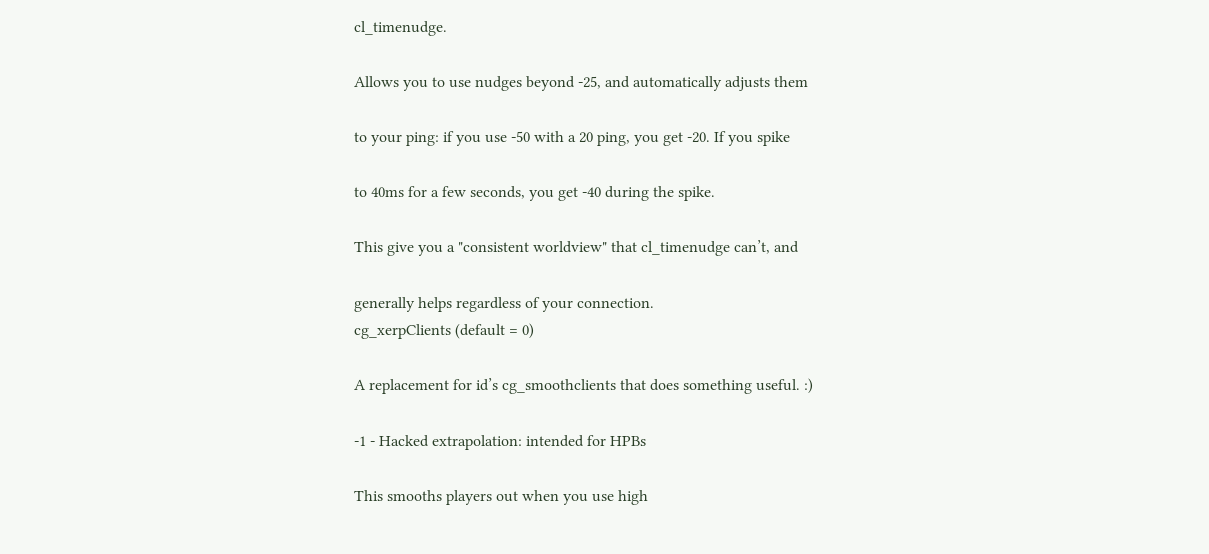cl_timenudge.

Allows you to use nudges beyond -25, and automatically adjusts them

to your ping: if you use -50 with a 20 ping, you get -20. If you spike

to 40ms for a few seconds, you get -40 during the spike.

This give you a "consistent worldview" that cl_timenudge can’t, and

generally helps regardless of your connection.
cg_xerpClients (default = 0)

A replacement for id’s cg_smoothclients that does something useful. :)

-1 - Hacked extrapolation: intended for HPBs

This smooths players out when you use high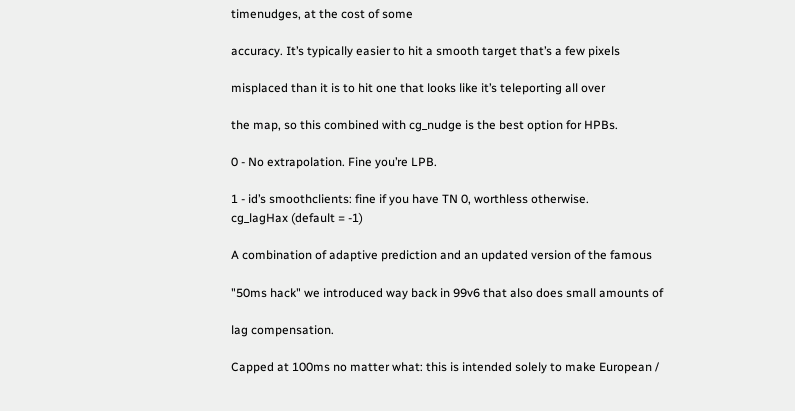timenudges, at the cost of some

accuracy. It’s typically easier to hit a smooth target that’s a few pixels

misplaced than it is to hit one that looks like it’s teleporting all over

the map, so this combined with cg_nudge is the best option for HPBs.

0 - No extrapolation. Fine you’re LPB.

1 - id’s smoothclients: fine if you have TN 0, worthless otherwise.
cg_lagHax (default = -1)

A combination of adaptive prediction and an updated version of the famous

"50ms hack" we introduced way back in 99v6 that also does small amounts of

lag compensation.

Capped at 100ms no matter what: this is intended solely to make European /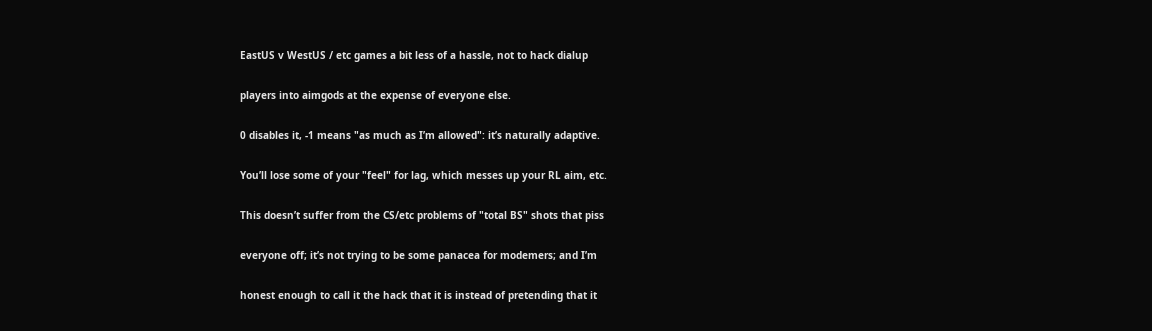EastUS v WestUS / etc games a bit less of a hassle, not to hack dialup

players into aimgods at the expense of everyone else.

0 disables it, -1 means "as much as I’m allowed": it’s naturally adaptive.

You’ll lose some of your "feel" for lag, which messes up your RL aim, etc.

This doesn’t suffer from the CS/etc problems of "total BS" shots that piss

everyone off; it’s not trying to be some panacea for modemers; and I’m

honest enough to call it the hack that it is instead of pretending that it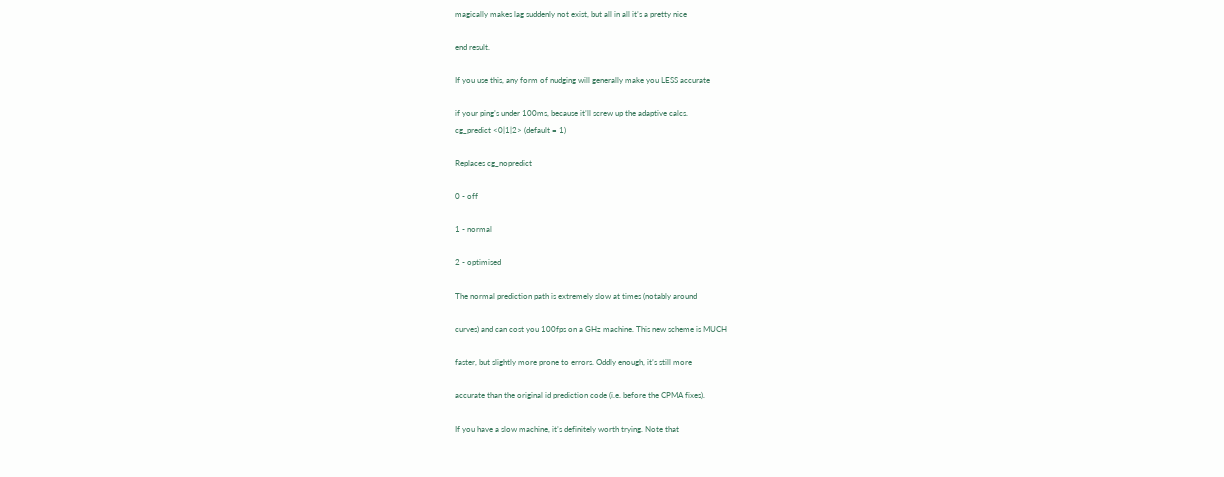magically makes lag suddenly not exist, but all in all it’s a pretty nice

end result.

If you use this, any form of nudging will generally make you LESS accurate

if your ping’s under 100ms, because it’ll screw up the adaptive calcs.
cg_predict <0|1|2> (default = 1)

Replaces cg_nopredict

0 - off

1 - normal

2 - optimised

The normal prediction path is extremely slow at times (notably around

curves) and can cost you 100fps on a GHz machine. This new scheme is MUCH

faster, but slightly more prone to errors. Oddly enough, it’s still more

accurate than the original id prediction code (i.e. before the CPMA fixes).

If you have a slow machine, it’s definitely worth trying. Note that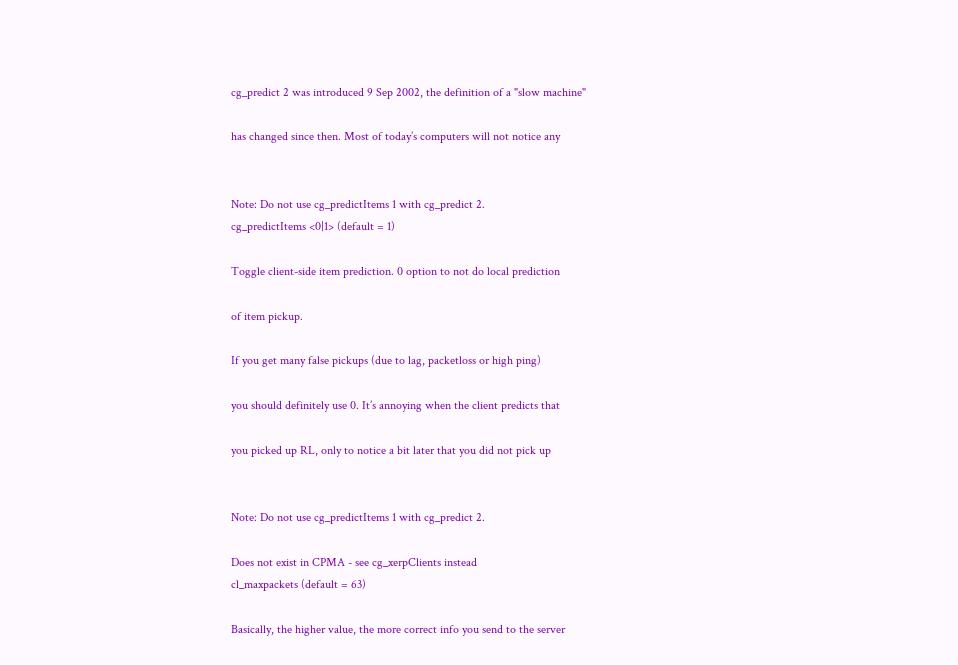cg_predict 2 was introduced 9 Sep 2002, the definition of a "slow machine"

has changed since then. Most of today’s computers will not notice any


Note: Do not use cg_predictItems 1 with cg_predict 2.
cg_predictItems <0|1> (default = 1)

Toggle client-side item prediction. 0 option to not do local prediction

of item pickup.

If you get many false pickups (due to lag, packetloss or high ping)

you should definitely use 0. It’s annoying when the client predicts that

you picked up RL, only to notice a bit later that you did not pick up


Note: Do not use cg_predictItems 1 with cg_predict 2.

Does not exist in CPMA - see cg_xerpClients instead
cl_maxpackets (default = 63)

Basically, the higher value, the more correct info you send to the server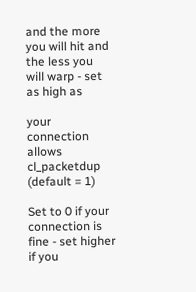and the more you will hit and the less you will warp - set as high as

your connection allows
cl_packetdup (default = 1)

Set to 0 if your connection is fine - set higher if you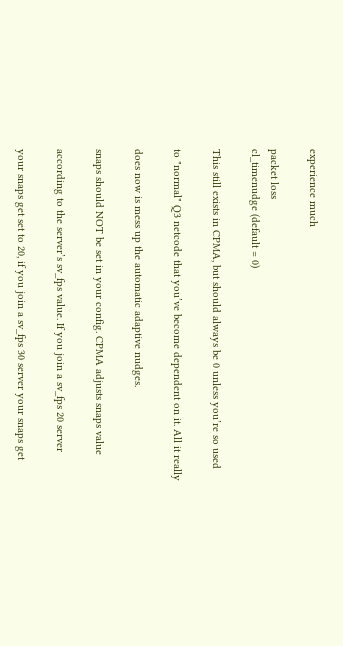experience much

packet loss
cl_timenudge (default = 0)

This still exists in CPMA, but should always be 0 unless you’re so used

to "normal" Q3 netcode that you’ve become dependent on it. All it really

does now is mess up the automatic adaptive nudges.

snaps should NOT be set in your config. CPMA adjusts snaps value

according to the server’s sv_fps value. If you join a sv_fps 20 server

your snaps get set to 20, if you join a sv_fps 30 server your snaps get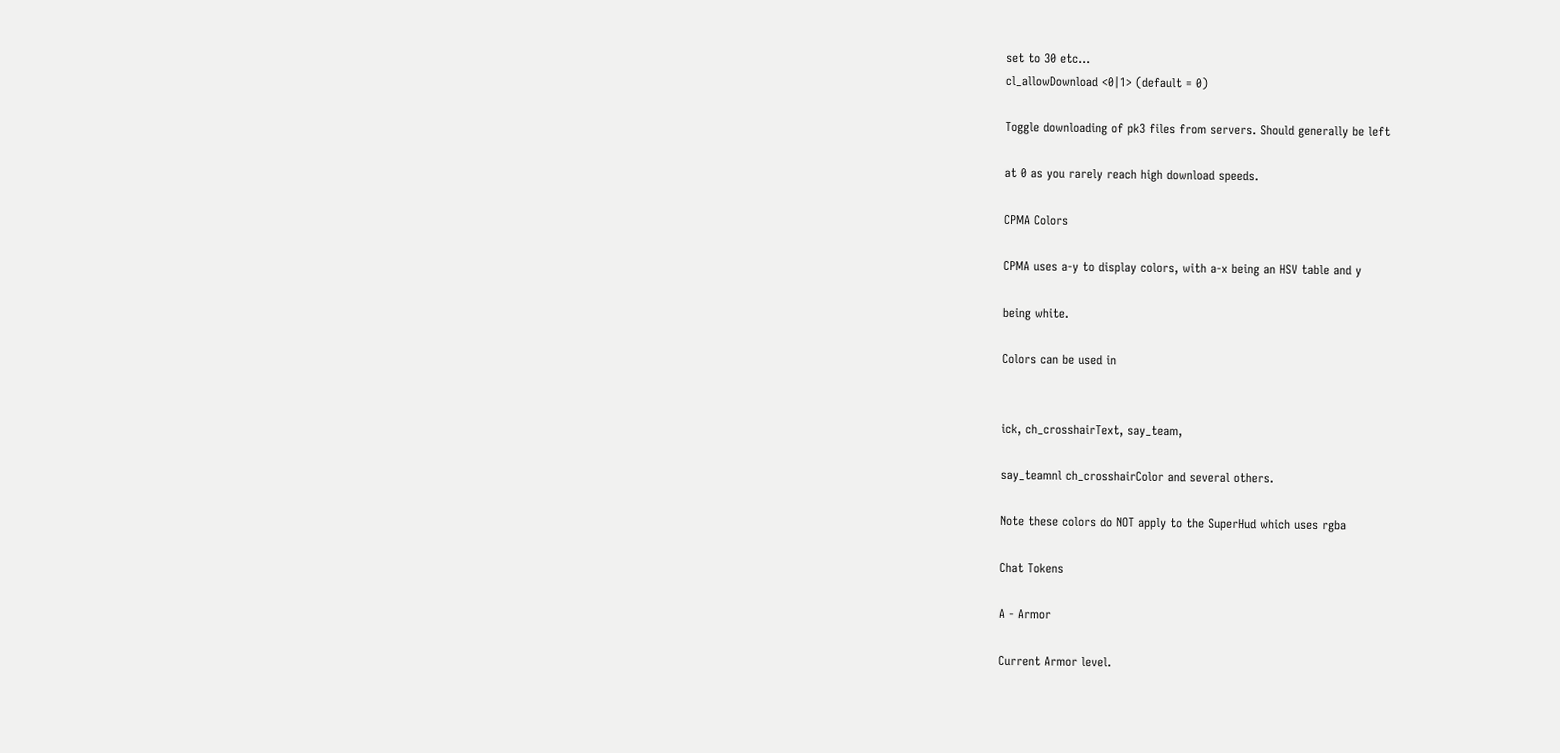set to 30 etc...
cl_allowDownload <0|1> (default = 0)

Toggle downloading of pk3 files from servers. Should generally be left

at 0 as you rarely reach high download speeds.

CPMA Colors

CPMA uses a-y to display colors, with a-x being an HSV table and y

being white.

Colors can be used in


ick, ch_crosshairText, say_team,

say_teamnl ch_crosshairColor and several others.

Note these colors do NOT apply to the SuperHud which uses rgba

Chat Tokens

A - Armor

Current Armor level.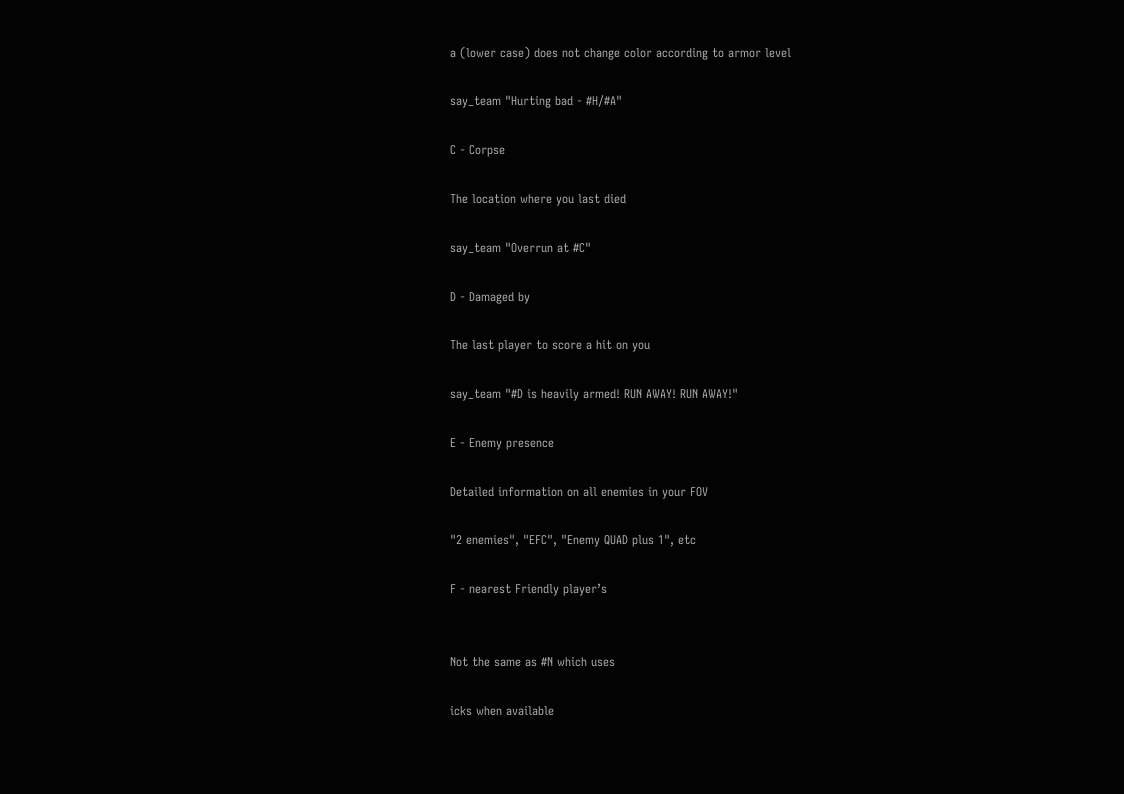a (lower case) does not change color according to armor level

say_team "Hurting bad - #H/#A"

C - Corpse

The location where you last died

say_team "Overrun at #C"

D - Damaged by

The last player to score a hit on you

say_team "#D is heavily armed! RUN AWAY! RUN AWAY!"

E - Enemy presence

Detailed information on all enemies in your FOV

"2 enemies", "EFC", "Enemy QUAD plus 1", etc

F - nearest Friendly player’s


Not the same as #N which uses

icks when available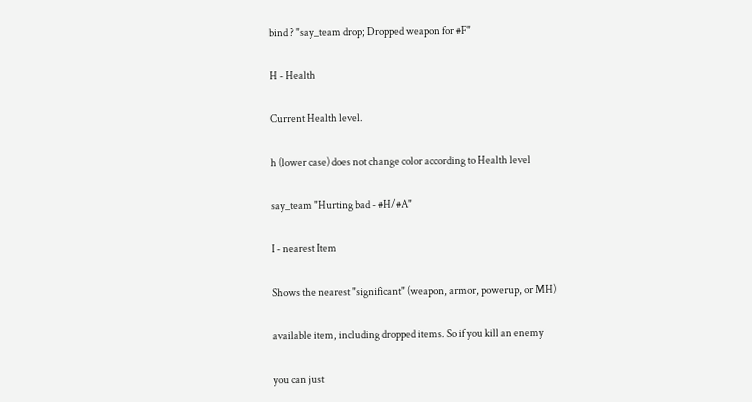bind ? "say_team drop; Dropped weapon for #F"

H - Health

Current Health level.

h (lower case) does not change color according to Health level

say_team "Hurting bad - #H/#A"

I - nearest Item

Shows the nearest "significant" (weapon, armor, powerup, or MH)

available item, including dropped items. So if you kill an enemy

you can just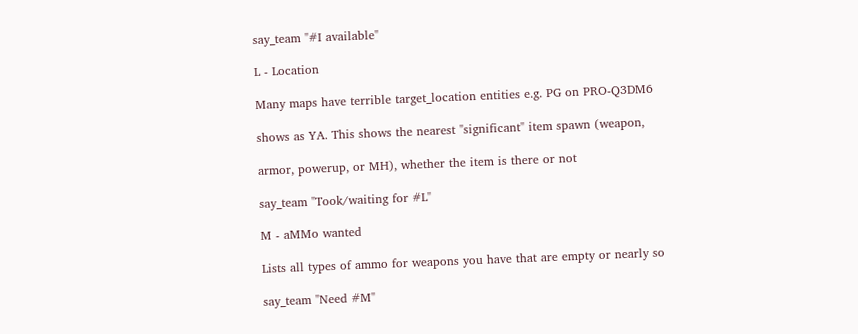say_team "#I available"

L - Location

Many maps have terrible target_location entities e.g. PG on PRO-Q3DM6

shows as YA. This shows the nearest "significant" item spawn (weapon,

armor, powerup, or MH), whether the item is there or not

say_team "Took/waiting for #L"

M - aMMo wanted

Lists all types of ammo for weapons you have that are empty or nearly so

say_team "Need #M"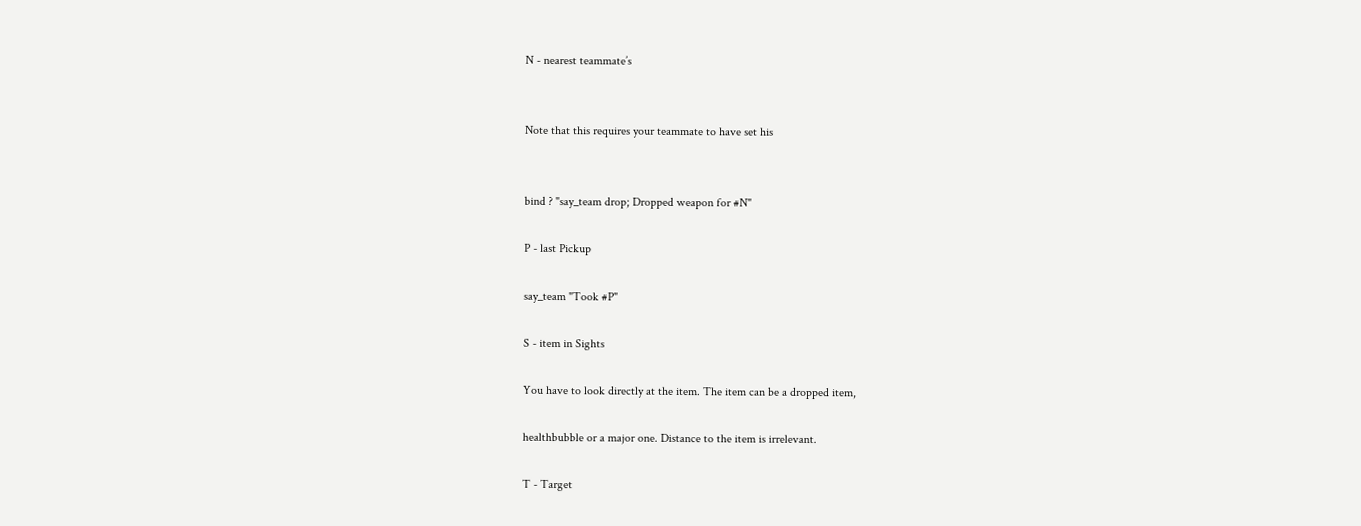N - nearest teammate’s


Note that this requires your teammate to have set his


bind ? "say_team drop; Dropped weapon for #N"

P - last Pickup

say_team "Took #P"

S - item in Sights

You have to look directly at the item. The item can be a dropped item,

healthbubble or a major one. Distance to the item is irrelevant.

T - Target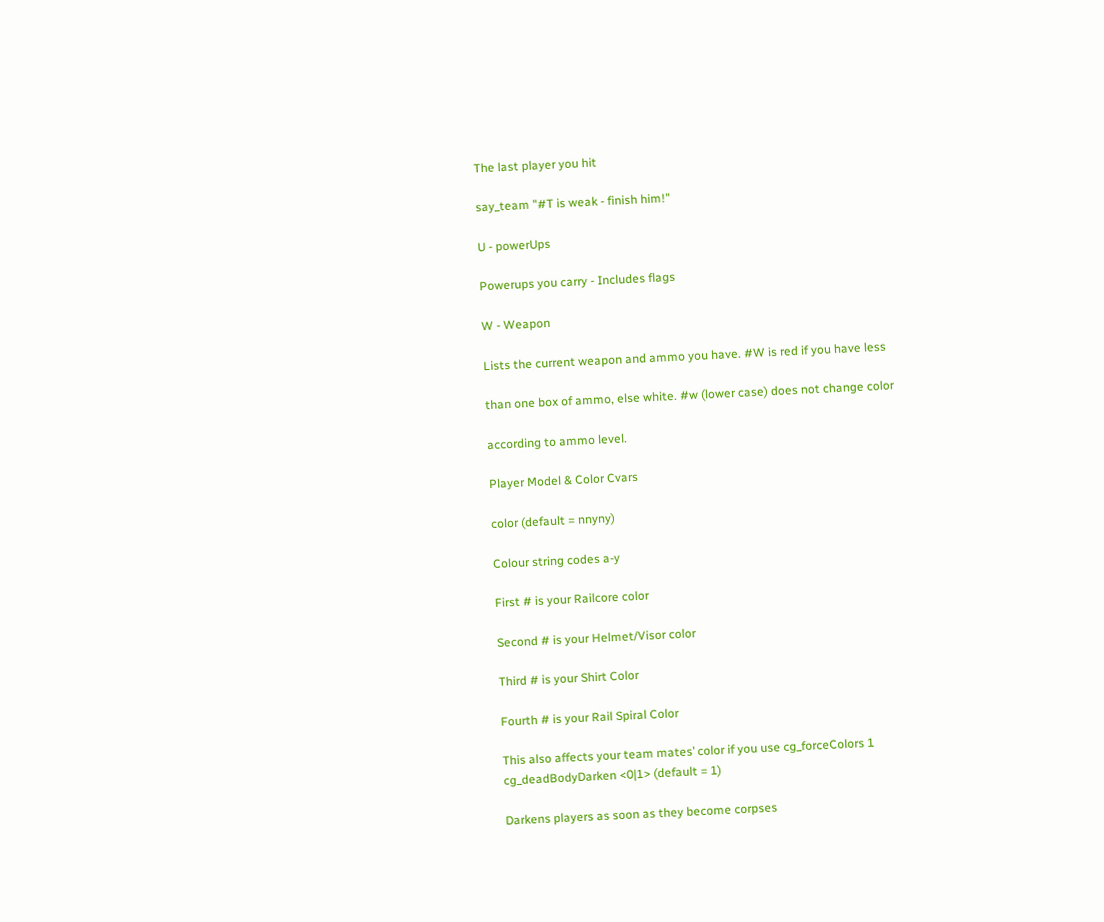The last player you hit

say_team "#T is weak - finish him!"

U - powerUps

Powerups you carry - Includes flags

W - Weapon

Lists the current weapon and ammo you have. #W is red if you have less

than one box of ammo, else white. #w (lower case) does not change color

according to ammo level.

Player Model & Color Cvars

color (default = nnyny)

Colour string codes a-y

First # is your Railcore color

Second # is your Helmet/Visor color

Third # is your Shirt Color

Fourth # is your Rail Spiral Color

This also affects your team mates’ color if you use cg_forceColors 1
cg_deadBodyDarken <0|1> (default = 1)

Darkens players as soon as they become corpses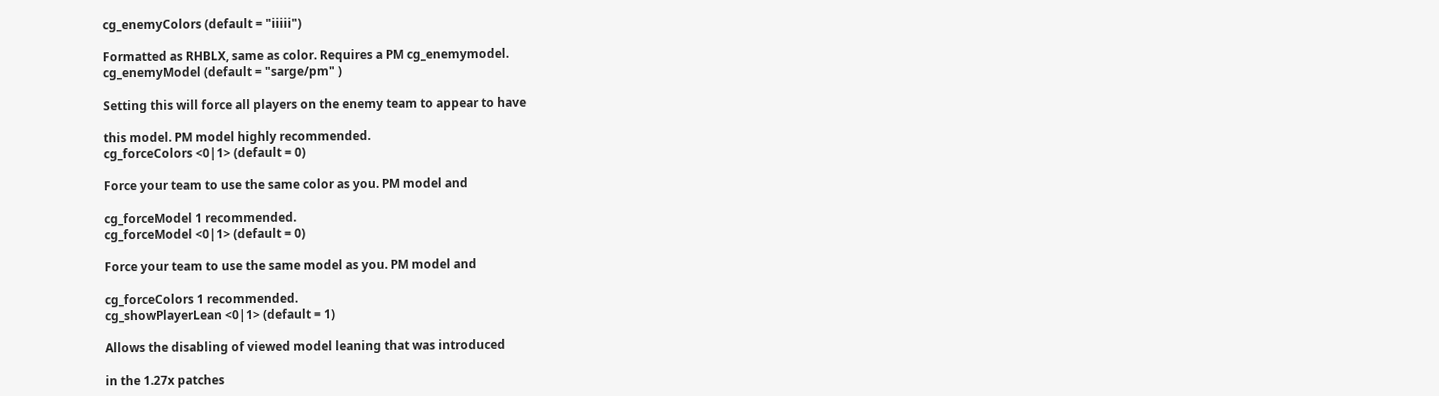cg_enemyColors (default = "iiiii")

Formatted as RHBLX, same as color. Requires a PM cg_enemymodel.
cg_enemyModel (default = "sarge/pm" )

Setting this will force all players on the enemy team to appear to have

this model. PM model highly recommended.
cg_forceColors <0|1> (default = 0)

Force your team to use the same color as you. PM model and

cg_forceModel 1 recommended.
cg_forceModel <0|1> (default = 0)

Force your team to use the same model as you. PM model and

cg_forceColors 1 recommended.
cg_showPlayerLean <0|1> (default = 1)

Allows the disabling of viewed model leaning that was introduced

in the 1.27x patches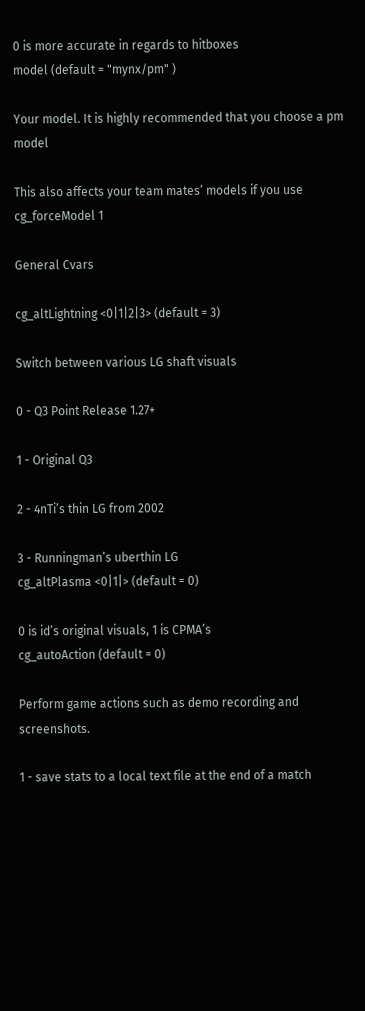0 is more accurate in regards to hitboxes
model (default = "mynx/pm" )

Your model. It is highly recommended that you choose a pm model

This also affects your team mates’ models if you use cg_forceModel 1

General Cvars

cg_altLightning <0|1|2|3> (default = 3)

Switch between various LG shaft visuals

0 - Q3 Point Release 1.27+

1 - Original Q3

2 - 4nTi’s thin LG from 2002

3 - Runningman’s uberthin LG
cg_altPlasma <0|1|> (default = 0)

0 is id’s original visuals, 1 is CPMA’s
cg_autoAction (default = 0)

Perform game actions such as demo recording and screenshots.

1 - save stats to a local text file at the end of a match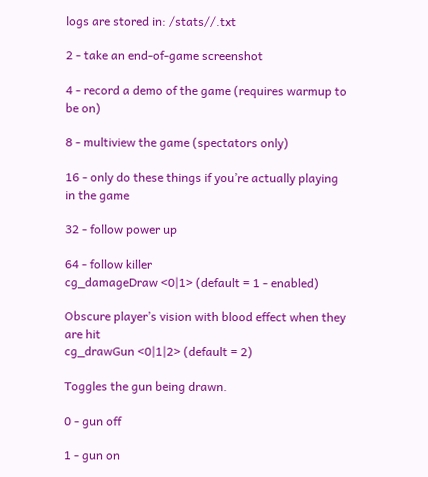logs are stored in: /stats//.txt

2 - take an end-of-game screenshot

4 - record a demo of the game (requires warmup to be on)

8 - multiview the game (spectators only)

16 - only do these things if you’re actually playing in the game

32 - follow power up

64 - follow killer
cg_damageDraw <0|1> (default = 1 - enabled)

Obscure player’s vision with blood effect when they are hit
cg_drawGun <0|1|2> (default = 2)

Toggles the gun being drawn.

0 - gun off

1 - gun on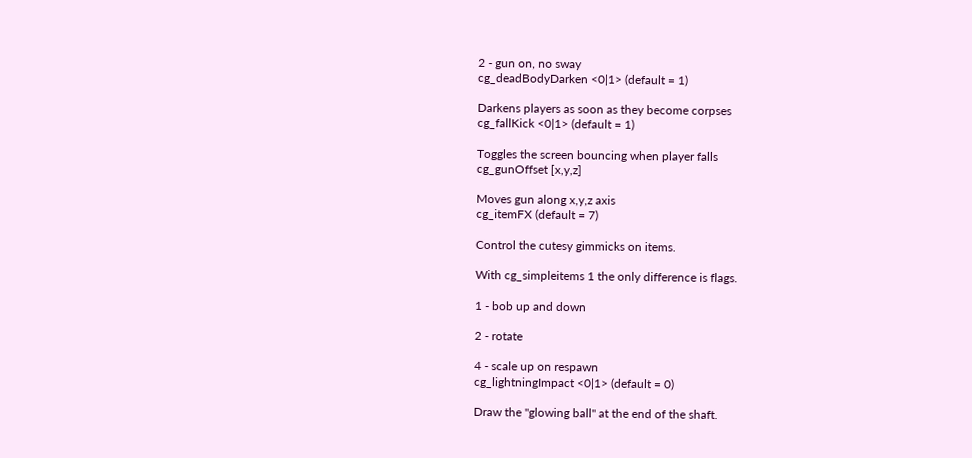2 - gun on, no sway
cg_deadBodyDarken <0|1> (default = 1)

Darkens players as soon as they become corpses
cg_fallKick <0|1> (default = 1)

Toggles the screen bouncing when player falls
cg_gunOffset [x,y,z]

Moves gun along x,y,z axis
cg_itemFX (default = 7)

Control the cutesy gimmicks on items.

With cg_simpleitems 1 the only difference is flags.

1 - bob up and down

2 - rotate

4 - scale up on respawn
cg_lightningImpact <0|1> (default = 0)

Draw the "glowing ball" at the end of the shaft.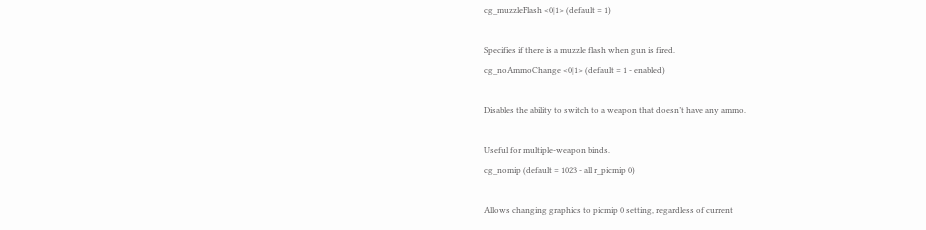cg_muzzleFlash <0|1> (default = 1)

Specifies if there is a muzzle flash when gun is fired.
cg_noAmmoChange <0|1> (default = 1 - enabled)

Disables the ability to switch to a weapon that doesn’t have any ammo.

Useful for multiple-weapon binds.
cg_nomip (default = 1023 - all r_picmip 0)

Allows changing graphics to picmip 0 setting, regardless of current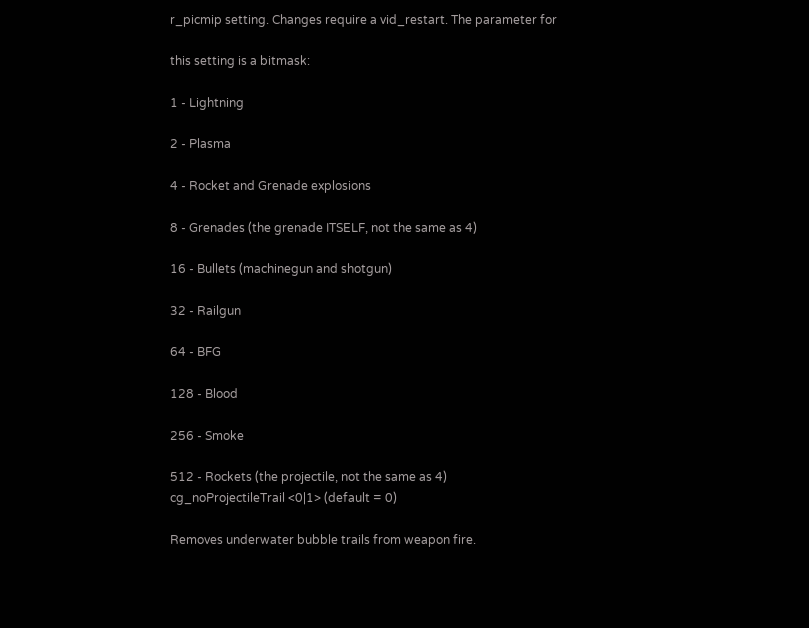r_picmip setting. Changes require a vid_restart. The parameter for

this setting is a bitmask:

1 - Lightning

2 - Plasma

4 - Rocket and Grenade explosions

8 - Grenades (the grenade ITSELF, not the same as 4)

16 - Bullets (machinegun and shotgun)

32 - Railgun

64 - BFG

128 - Blood

256 - Smoke

512 - Rockets (the projectile, not the same as 4)
cg_noProjectileTrail <0|1> (default = 0)

Removes underwater bubble trails from weapon fire.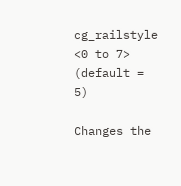cg_railstyle <0 to 7> (default = 5)

Changes the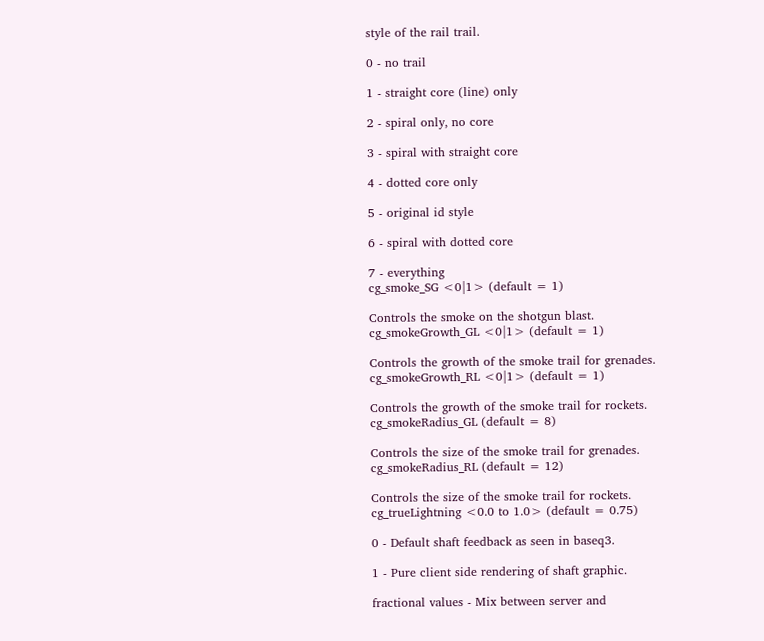style of the rail trail.

0 - no trail

1 - straight core (line) only

2 - spiral only, no core

3 - spiral with straight core

4 - dotted core only

5 - original id style

6 - spiral with dotted core

7 - everything
cg_smoke_SG <0|1> (default = 1)

Controls the smoke on the shotgun blast.
cg_smokeGrowth_GL <0|1> (default = 1)

Controls the growth of the smoke trail for grenades.
cg_smokeGrowth_RL <0|1> (default = 1)

Controls the growth of the smoke trail for rockets.
cg_smokeRadius_GL (default = 8)

Controls the size of the smoke trail for grenades.
cg_smokeRadius_RL (default = 12)

Controls the size of the smoke trail for rockets.
cg_trueLightning <0.0 to 1.0> (default = 0.75)

0 - Default shaft feedback as seen in baseq3.

1 - Pure client side rendering of shaft graphic.

fractional values - Mix between server and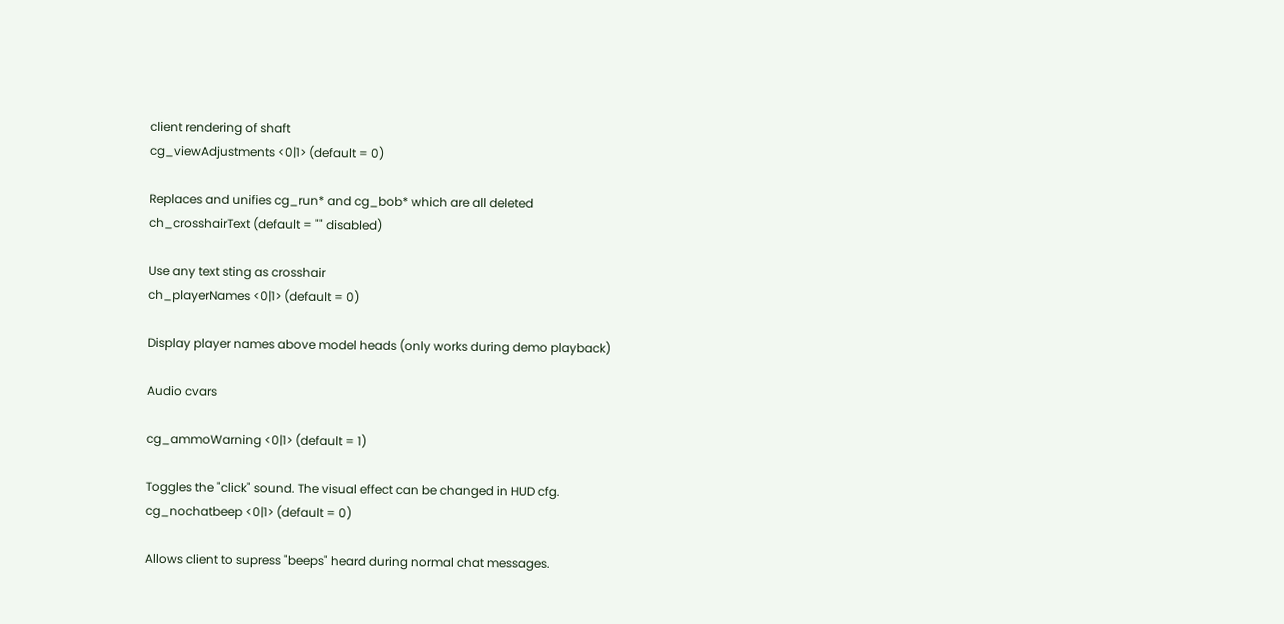client rendering of shaft
cg_viewAdjustments <0|1> (default = 0)

Replaces and unifies cg_run* and cg_bob* which are all deleted
ch_crosshairText (default = "" disabled)

Use any text sting as crosshair
ch_playerNames <0|1> (default = 0)

Display player names above model heads (only works during demo playback)

Audio cvars

cg_ammoWarning <0|1> (default = 1)

Toggles the "click" sound. The visual effect can be changed in HUD cfg.
cg_nochatbeep <0|1> (default = 0)

Allows client to supress "beeps" heard during normal chat messages.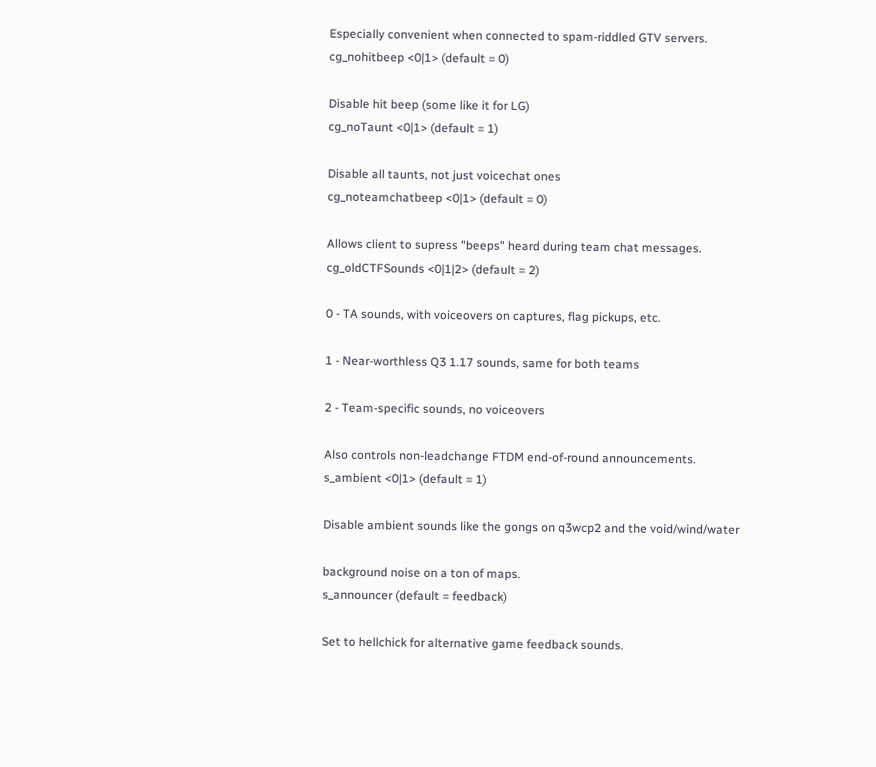Especially convenient when connected to spam-riddled GTV servers.
cg_nohitbeep <0|1> (default = 0)

Disable hit beep (some like it for LG)
cg_noTaunt <0|1> (default = 1)

Disable all taunts, not just voicechat ones
cg_noteamchatbeep <0|1> (default = 0)

Allows client to supress "beeps" heard during team chat messages.
cg_oldCTFSounds <0|1|2> (default = 2)

0 - TA sounds, with voiceovers on captures, flag pickups, etc.

1 - Near-worthless Q3 1.17 sounds, same for both teams

2 - Team-specific sounds, no voiceovers

Also controls non-leadchange FTDM end-of-round announcements.
s_ambient <0|1> (default = 1)

Disable ambient sounds like the gongs on q3wcp2 and the void/wind/water

background noise on a ton of maps.
s_announcer (default = feedback)

Set to hellchick for alternative game feedback sounds.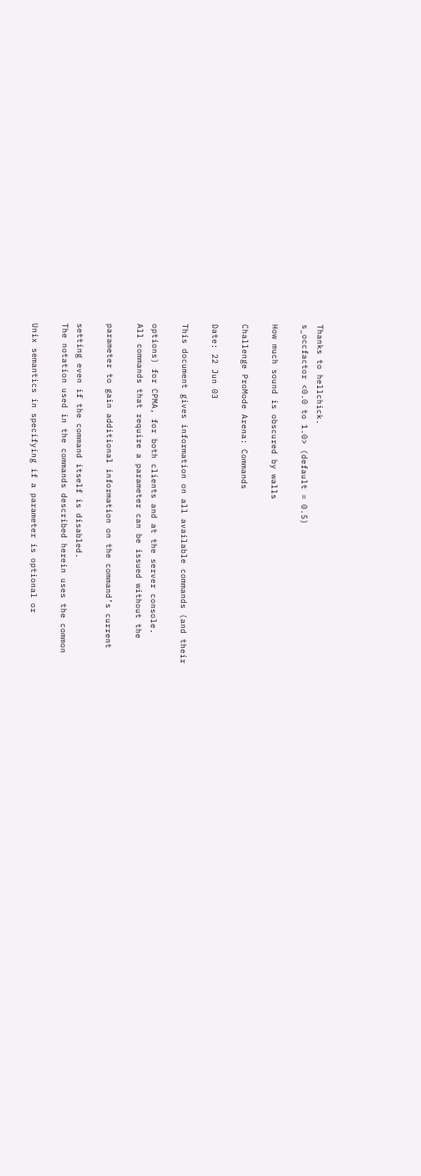Thanks to hellchick.
s_occfactor <0.0 to 1.0> (default = 0.5)

How much sound is obscured by walls

Challenge ProMode Arena: Commands

Date: 22 Jun 03

This document gives information on all available commands (and their

options) for CPMA, for both clients and at the server console.
All commands that require a parameter can be issued without the

parameter to gain additional information on the command’s current

setting even if the command itself is disabled.
The notation used in the commands described herein uses the common

Unix semantics in specifying if a parameter is optional or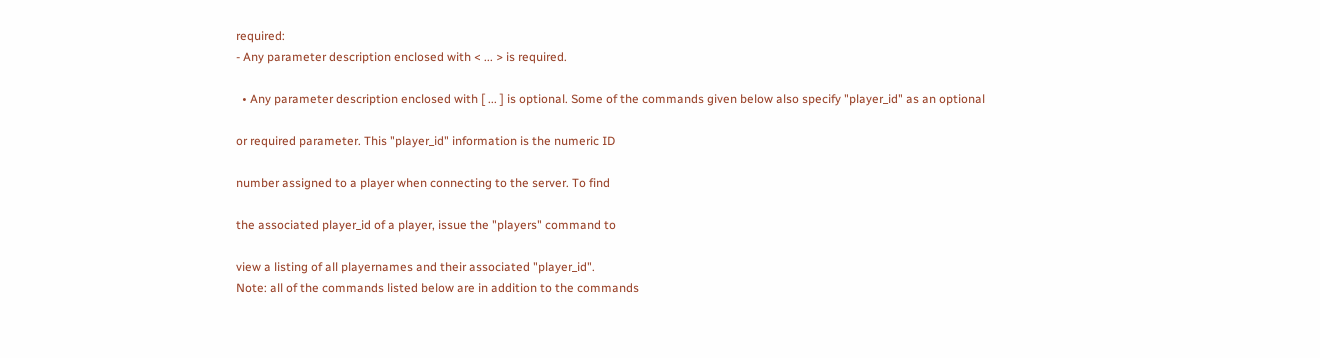required:
- Any parameter description enclosed with < ... > is required.

  • Any parameter description enclosed with [ ... ] is optional. Some of the commands given below also specify "player_id" as an optional

or required parameter. This "player_id" information is the numeric ID

number assigned to a player when connecting to the server. To find

the associated player_id of a player, issue the "players" command to

view a listing of all playernames and their associated "player_id".
Note: all of the commands listed below are in addition to the commands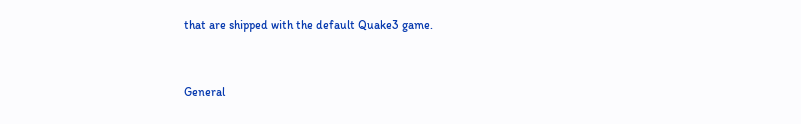that are shipped with the default Quake3 game.


General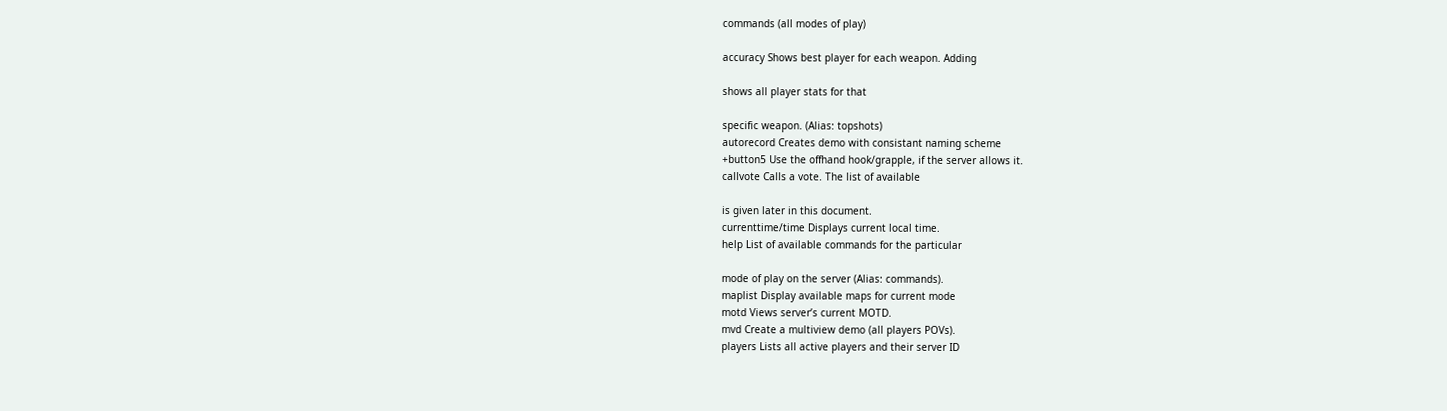commands (all modes of play)

accuracy Shows best player for each weapon. Adding

shows all player stats for that

specific weapon. (Alias: topshots)
autorecord Creates demo with consistant naming scheme
+button5 Use the offhand hook/grapple, if the server allows it.
callvote Calls a vote. The list of available

is given later in this document.
currenttime/time Displays current local time.
help List of available commands for the particular

mode of play on the server (Alias: commands).
maplist Display available maps for current mode
motd Views server’s current MOTD.
mvd Create a multiview demo (all players POVs).
players Lists all active players and their server ID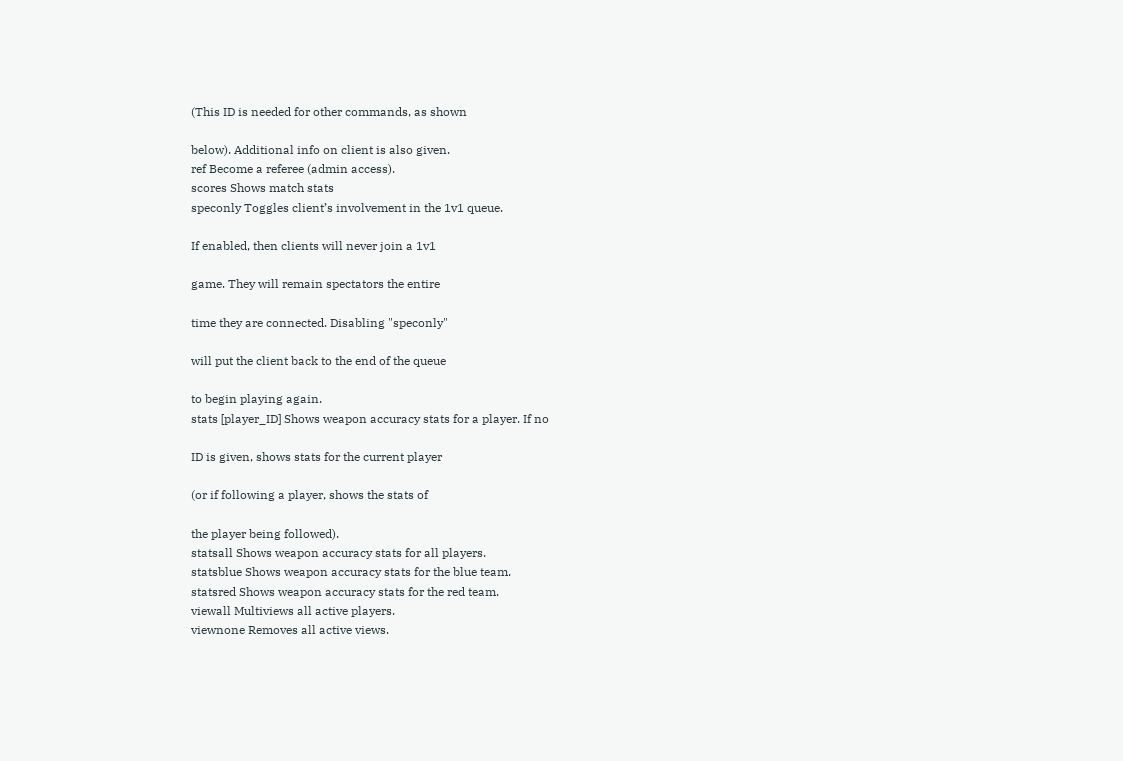(This ID is needed for other commands, as shown

below). Additional info on client is also given.
ref Become a referee (admin access).
scores Shows match stats
speconly Toggles client’s involvement in the 1v1 queue.

If enabled, then clients will never join a 1v1

game. They will remain spectators the entire

time they are connected. Disabling "speconly"

will put the client back to the end of the queue

to begin playing again.
stats [player_ID] Shows weapon accuracy stats for a player. If no

ID is given, shows stats for the current player

(or if following a player, shows the stats of

the player being followed).
statsall Shows weapon accuracy stats for all players.
statsblue Shows weapon accuracy stats for the blue team.
statsred Shows weapon accuracy stats for the red team.
viewall Multiviews all active players.
viewnone Removes all active views.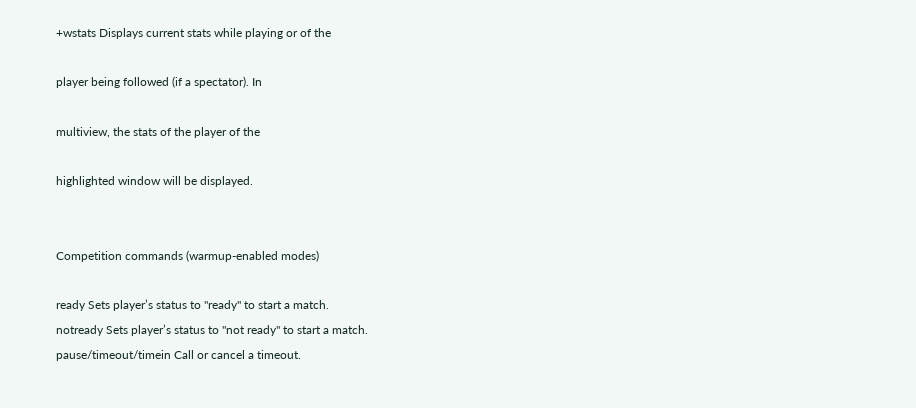+wstats Displays current stats while playing or of the

player being followed (if a spectator). In

multiview, the stats of the player of the

highlighted window will be displayed.


Competition commands (warmup-enabled modes)

ready Sets player’s status to "ready" to start a match.
notready Sets player’s status to "not ready" to start a match.
pause/timeout/timein Call or cancel a timeout.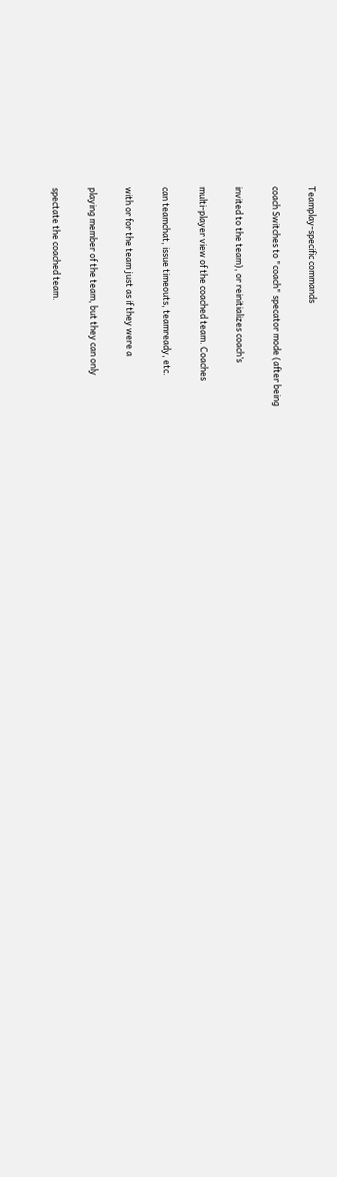Teamplay-specific commands

coach Switches to "coach" specator mode (after being

invited to the team), or reinitializes coach’s

multi-player view of the coached team. Coaches

can teamchat, issue timeouts, teamready, etc.

with or for the team just as if they were a

playing member of the team, but they can only

spectate the coached team.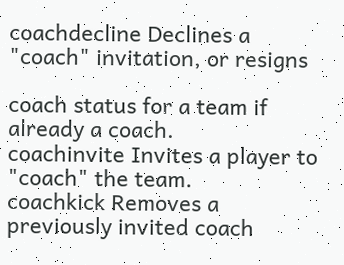coachdecline Declines a "coach" invitation, or resigns

coach status for a team if already a coach.
coachinvite Invites a player to "coach" the team.
coachkick Removes a previously invited coach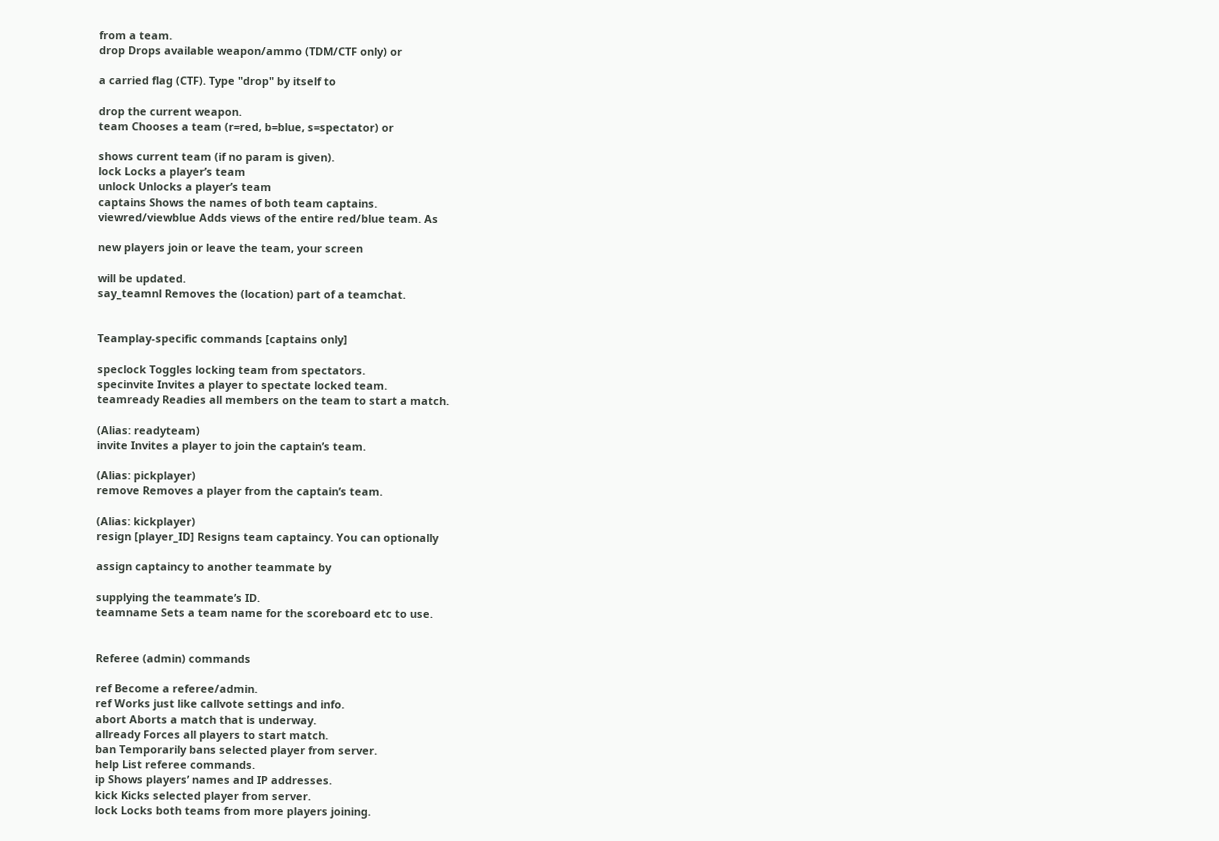from a team.
drop Drops available weapon/ammo (TDM/CTF only) or

a carried flag (CTF). Type "drop" by itself to

drop the current weapon.
team Chooses a team (r=red, b=blue, s=spectator) or

shows current team (if no param is given).
lock Locks a player’s team
unlock Unlocks a player’s team
captains Shows the names of both team captains.
viewred/viewblue Adds views of the entire red/blue team. As

new players join or leave the team, your screen

will be updated.
say_teamnl Removes the (location) part of a teamchat.


Teamplay-specific commands [captains only]

speclock Toggles locking team from spectators.
specinvite Invites a player to spectate locked team.
teamready Readies all members on the team to start a match.

(Alias: readyteam)
invite Invites a player to join the captain’s team.

(Alias: pickplayer)
remove Removes a player from the captain’s team.

(Alias: kickplayer)
resign [player_ID] Resigns team captaincy. You can optionally

assign captaincy to another teammate by

supplying the teammate’s ID.
teamname Sets a team name for the scoreboard etc to use.


Referee (admin) commands

ref Become a referee/admin.
ref Works just like callvote settings and info.
abort Aborts a match that is underway.
allready Forces all players to start match.
ban Temporarily bans selected player from server.
help List referee commands.
ip Shows players’ names and IP addresses.
kick Kicks selected player from server.
lock Locks both teams from more players joining.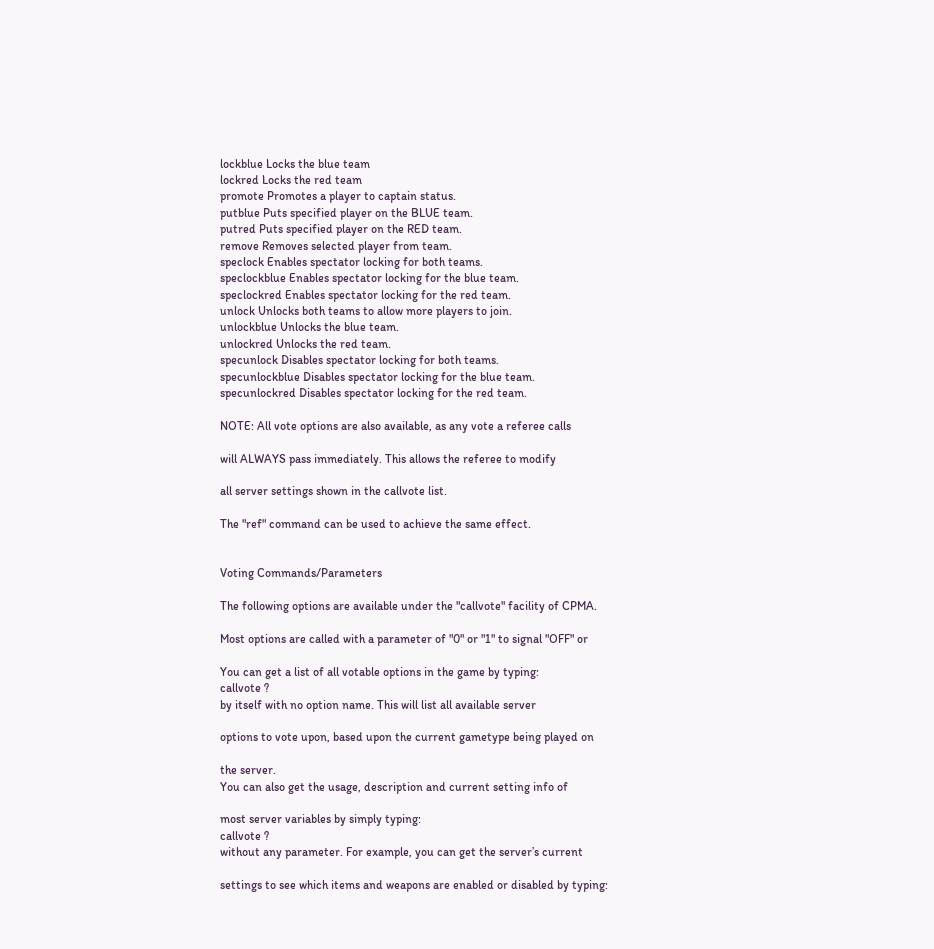lockblue Locks the blue team
lockred Locks the red team
promote Promotes a player to captain status.
putblue Puts specified player on the BLUE team.
putred Puts specified player on the RED team.
remove Removes selected player from team.
speclock Enables spectator locking for both teams.
speclockblue Enables spectator locking for the blue team.
speclockred Enables spectator locking for the red team.
unlock Unlocks both teams to allow more players to join.
unlockblue Unlocks the blue team.
unlockred Unlocks the red team.
specunlock Disables spectator locking for both teams.
specunlockblue Disables spectator locking for the blue team.
specunlockred Disables spectator locking for the red team.

NOTE: All vote options are also available, as any vote a referee calls

will ALWAYS pass immediately. This allows the referee to modify

all server settings shown in the callvote list.

The "ref" command can be used to achieve the same effect.


Voting Commands/Parameters

The following options are available under the "callvote" facility of CPMA.

Most options are called with a parameter of "0" or "1" to signal "OFF" or

You can get a list of all votable options in the game by typing:
callvote ?
by itself with no option name. This will list all available server

options to vote upon, based upon the current gametype being played on

the server.
You can also get the usage, description and current setting info of

most server variables by simply typing:
callvote ?
without any parameter. For example, you can get the server’s current

settings to see which items and weapons are enabled or disabled by typing: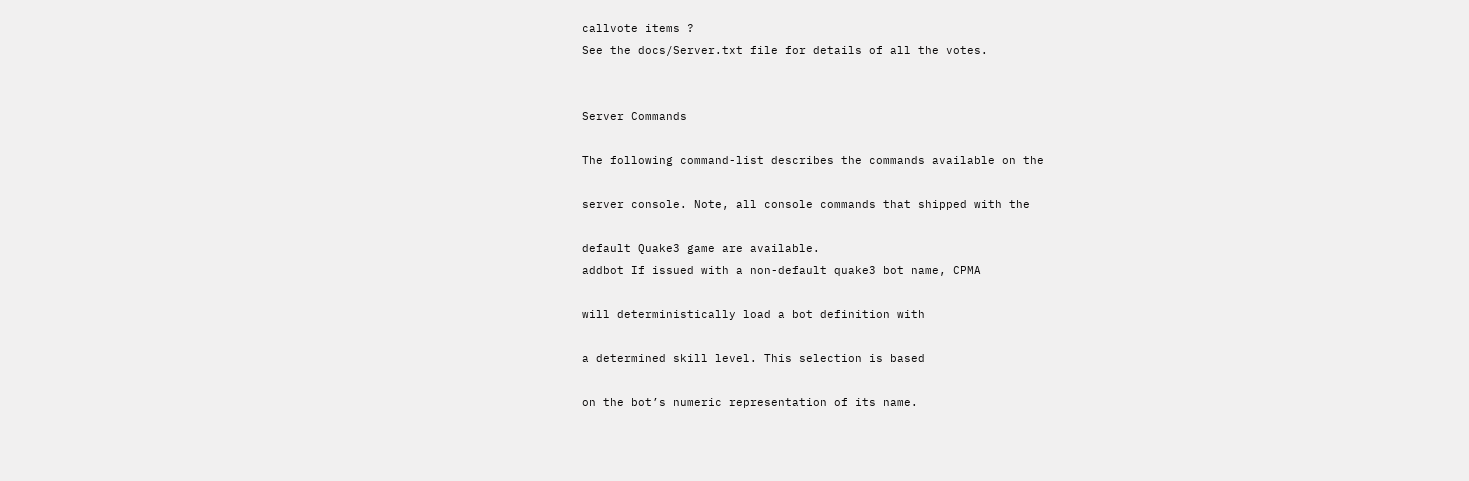callvote items ?
See the docs/Server.txt file for details of all the votes.


Server Commands

The following command-list describes the commands available on the

server console. Note, all console commands that shipped with the

default Quake3 game are available.
addbot If issued with a non-default quake3 bot name, CPMA

will deterministically load a bot definition with

a determined skill level. This selection is based

on the bot’s numeric representation of its name.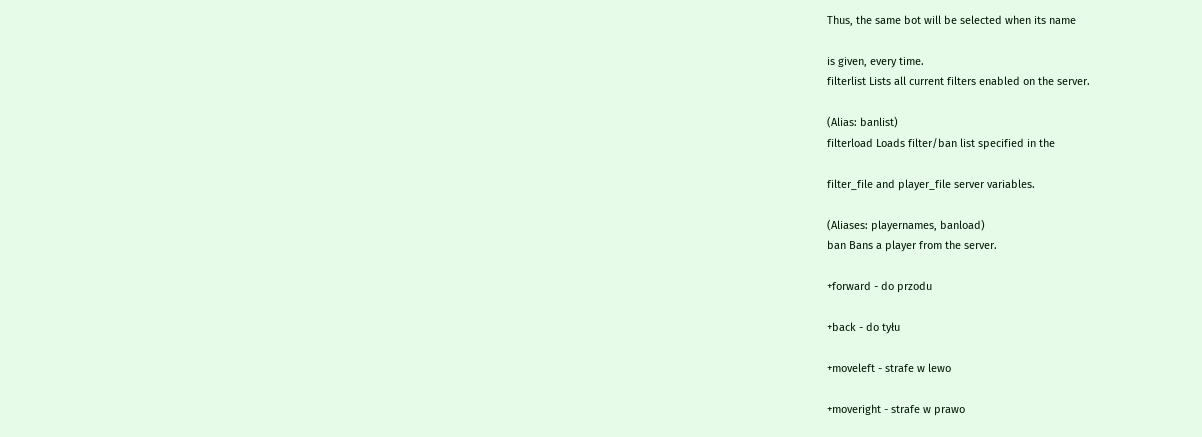Thus, the same bot will be selected when its name

is given, every time.
filterlist Lists all current filters enabled on the server.

(Alias: banlist)
filterload Loads filter/ban list specified in the

filter_file and player_file server variables.

(Aliases: playernames, banload)
ban Bans a player from the server.

+forward - do przodu

+back - do tyłu

+moveleft - strafe w lewo

+moveright - strafe w prawo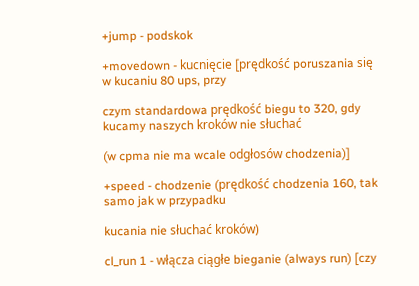+jump - podskok

+movedown - kucnięcie [prędkość poruszania się w kucaniu 80 ups, przy

czym standardowa prędkość biegu to 320, gdy kucamy naszych kroków nie słuchać

(w cpma nie ma wcale odgłosów chodzenia)]

+speed - chodzenie (prędkość chodzenia 160, tak samo jak w przypadku

kucania nie słuchać kroków)

cl_run 1 - włącza ciągłe bieganie (always run) [czy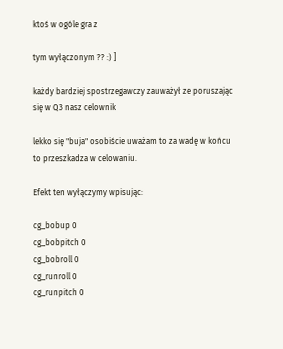ktoś w ogóle gra z

tym wyłączonym ?? :) ]

każdy bardziej spostrzegawczy zauważył ze poruszając się w Q3 nasz celownik

lekko się "buja" osobiście uważam to za wadę w końcu to przeszkadza w celowaniu.

Efekt ten wyłączymy wpisując:

cg_bobup 0
cg_bobpitch 0
cg_bobroll 0
cg_runroll 0
cg_runpitch 0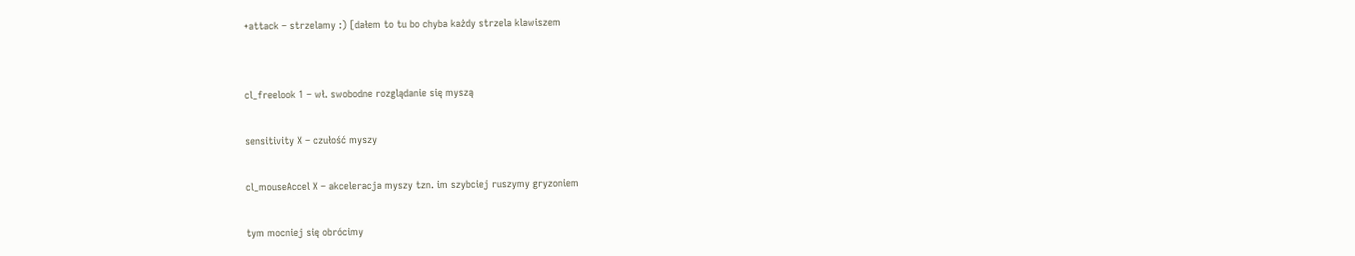+attack – strzelamy :) [dałem to tu bo chyba każdy strzela klawiszem


cl_freelook 1 – wł. swobodne rozglądanie się myszą

sensitivity X – czułość myszy

cl_mouseAccel X – akceleracja myszy tzn. im szybciej ruszymy gryzoniem

tym mocniej się obrócimy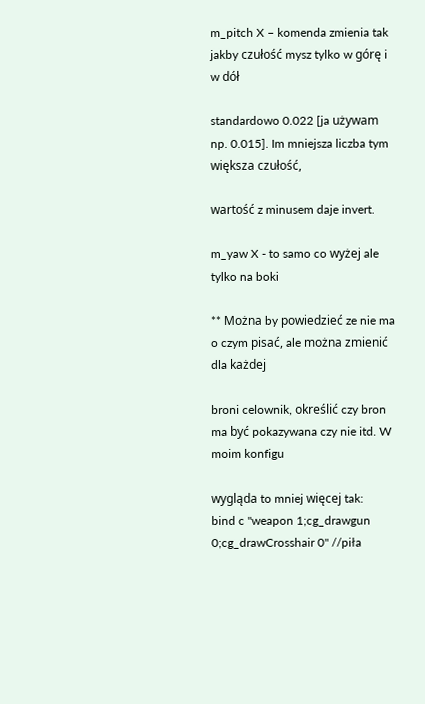m_pitch X – komenda zmienia tak jakby czułość mysz tylko w górę i w dół

standardowo 0.022 [ja używam np. 0.015]. Im mniejsza liczba tym większa czułość,

wartość z minusem daje invert.

m_yaw X - to samo co wyżej ale tylko na boki

** Można by powiedzieć ze nie ma o czym pisać, ale można zmienić dla każdej

broni celownik, określić czy bron ma być pokazywana czy nie itd. W moim konfigu

wygląda to mniej więcej tak:
bind c "weapon 1;cg_drawgun 0;cg_drawCrosshair 0" //piła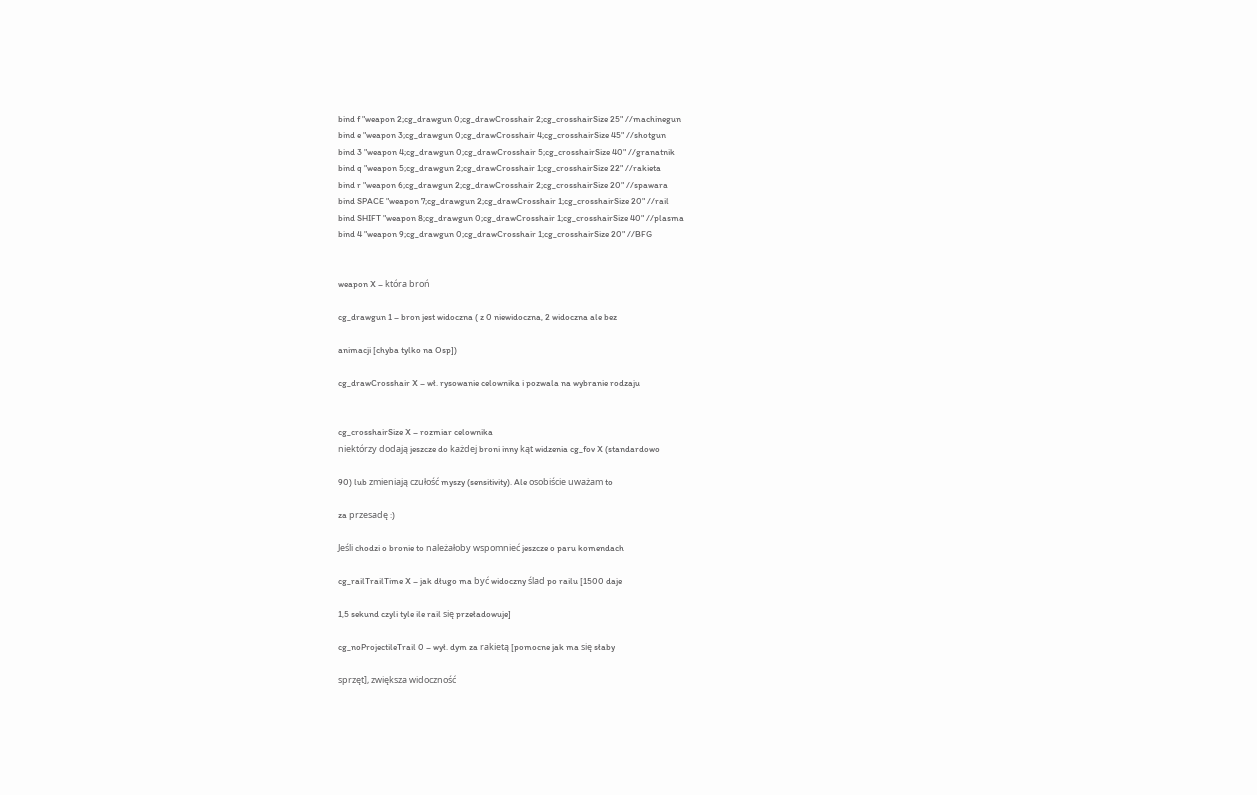bind f "weapon 2;cg_drawgun 0;cg_drawCrosshair 2;cg_crosshairSize 25" //machinegun
bind e "weapon 3;cg_drawgun 0;cg_drawCrosshair 4;cg_crosshairSize 45" //shotgun
bind 3 "weapon 4;cg_drawgun 0;cg_drawCrosshair 5;cg_crosshairSize 40" //granatnik
bind q "weapon 5;cg_drawgun 2;cg_drawCrosshair 1;cg_crosshairSize 22" //rakieta
bind r "weapon 6;cg_drawgun 2;cg_drawCrosshair 2;cg_crosshairSize 20" //spawara
bind SPACE "weapon 7;cg_drawgun 2;cg_drawCrosshair 1;cg_crosshairSize 20" //rail
bind SHIFT "weapon 8;cg_drawgun 0;cg_drawCrosshair 1;cg_crosshairSize 40" //plasma
bind 4 "weapon 9;cg_drawgun 0;cg_drawCrosshair 1;cg_crosshairSize 20" //BFG


weapon X – która broń

cg_drawgun 1 – bron jest widoczna ( z 0 niewidoczna, 2 widoczna ale bez

animacji [chyba tylko na Osp])

cg_drawCrosshair X – wł. rysowanie celownika i pozwala na wybranie rodzaju


cg_crosshairSize X – rozmiar celownika
niektórzy dodają jeszcze do każdej broni inny kąt widzenia cg_fov X (standardowo

90) lub zmieniają czułość myszy (sensitivity). Ale osobiście uważam to

za przesadę :)

Jeśli chodzi o bronie to należałoby wspomnieć jeszcze o paru komendach

cg_railTrailTime X – jak długo ma być widoczny ślad po railu [1500 daje

1,5 sekund czyli tyle ile rail się przeładowuje]

cg_noProjectileTrail 0 – wył. dym za rakietą [pomocne jak ma się słaby

sprzęt], zwiększa widoczność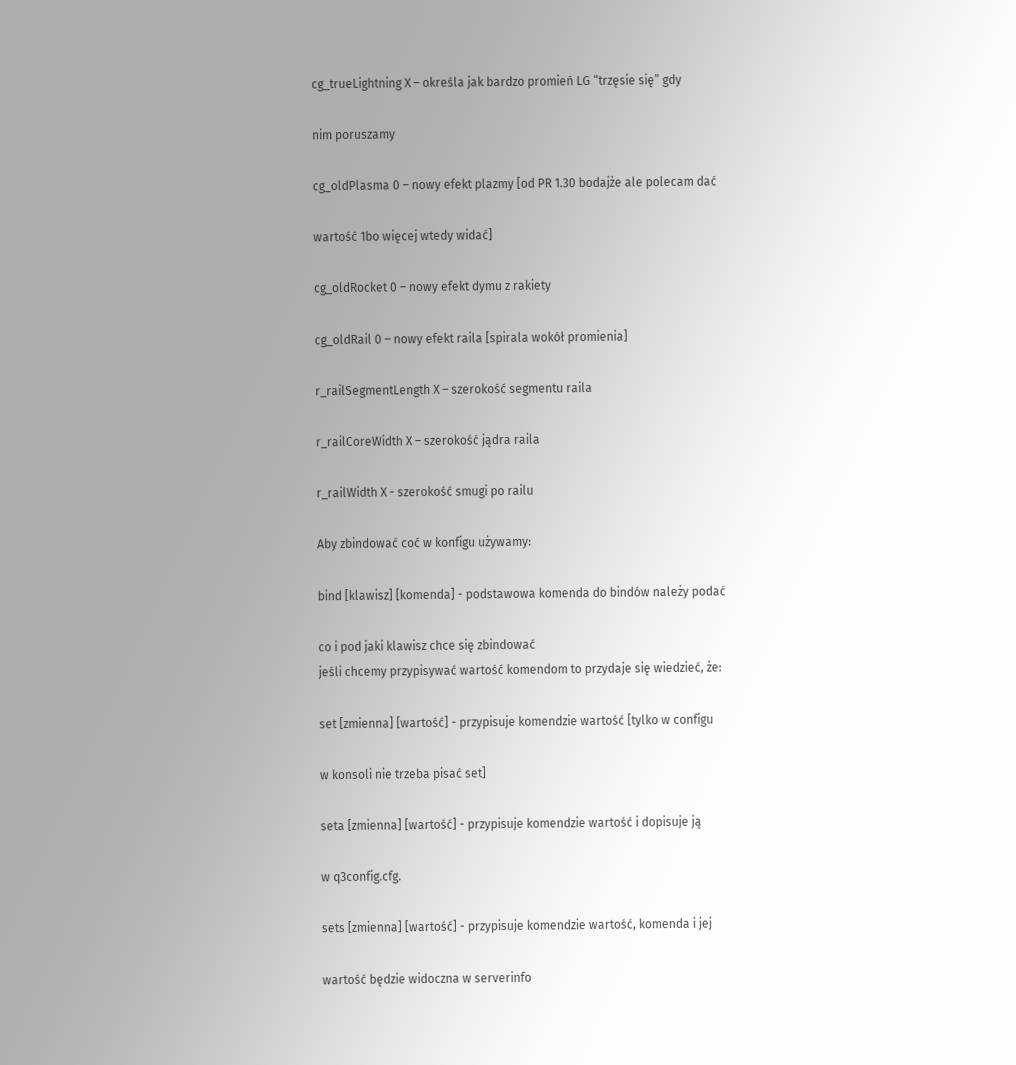cg_trueLightning X – określa jak bardzo promień LG “trzęsie się” gdy

nim poruszamy

cg_oldPlasma 0 – nowy efekt plazmy [od PR 1.30 bodajże ale polecam dać

wartość 1bo więcej wtedy widać]

cg_oldRocket 0 – nowy efekt dymu z rakiety

cg_oldRail 0 – nowy efekt raila [spirala wokół promienia]

r_railSegmentLength X – szerokość segmentu raila

r_railCoreWidth X – szerokość jądra raila

r_railWidth X - szerokość smugi po railu

Aby zbindować coć w konfigu używamy:

bind [klawisz] [komenda] - podstawowa komenda do bindów należy podać

co i pod jaki klawisz chce się zbindować
jeśli chcemy przypisywać wartość komendom to przydaje się wiedzieć, że:

set [zmienna] [wartość] - przypisuje komendzie wartość [tylko w configu

w konsoli nie trzeba pisać set]

seta [zmienna] [wartość] - przypisuje komendzie wartość i dopisuje ją

w q3config.cfg.

sets [zmienna] [wartość] - przypisuje komendzie wartość, komenda i jej

wartość będzie widoczna w serverinfo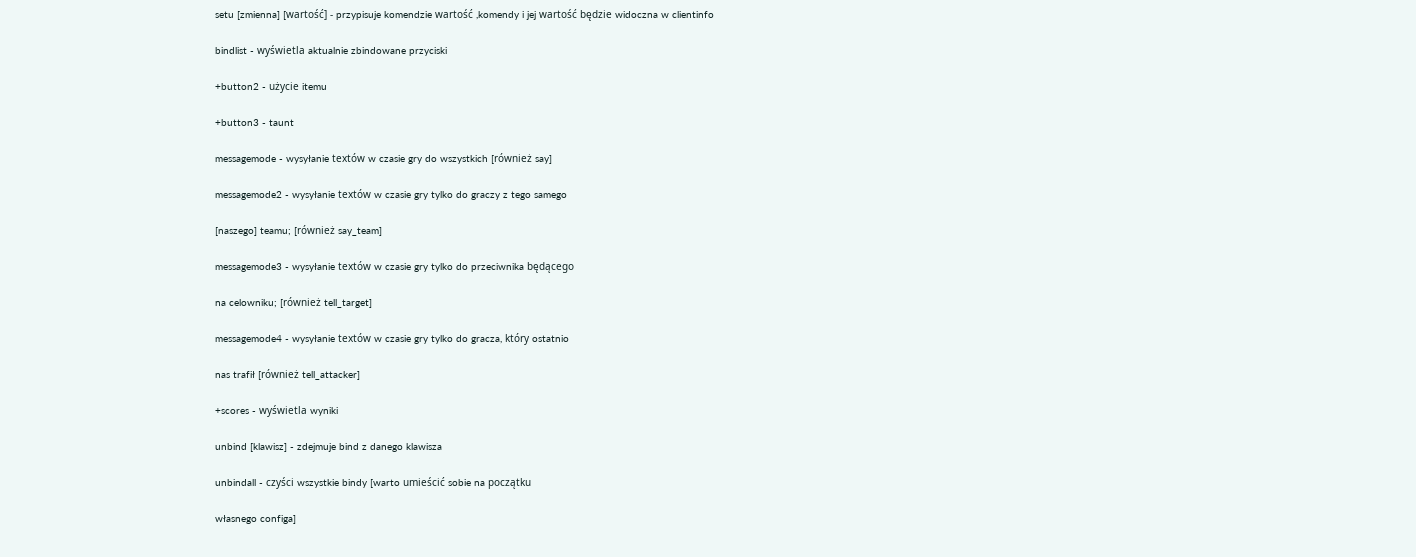setu [zmienna] [wartość] - przypisuje komendzie wartość ,komendy i jej wartość będzie widoczna w clientinfo

bindlist - wyświetla aktualnie zbindowane przyciski

+button2 - użycie itemu

+button3 - taunt

messagemode - wysyłanie textów w czasie gry do wszystkich [również say]

messagemode2 - wysyłanie textów w czasie gry tylko do graczy z tego samego

[naszego] teamu; [również say_team]

messagemode3 - wysyłanie textów w czasie gry tylko do przeciwnika będącego

na celowniku; [również tell_target]

messagemode4 - wysyłanie textów w czasie gry tylko do gracza, który ostatnio

nas trafił [również tell_attacker]

+scores - wyświetla wyniki

unbind [klawisz] - zdejmuje bind z danego klawisza

unbindall - czyści wszystkie bindy [warto umieścić sobie na początku

własnego configa]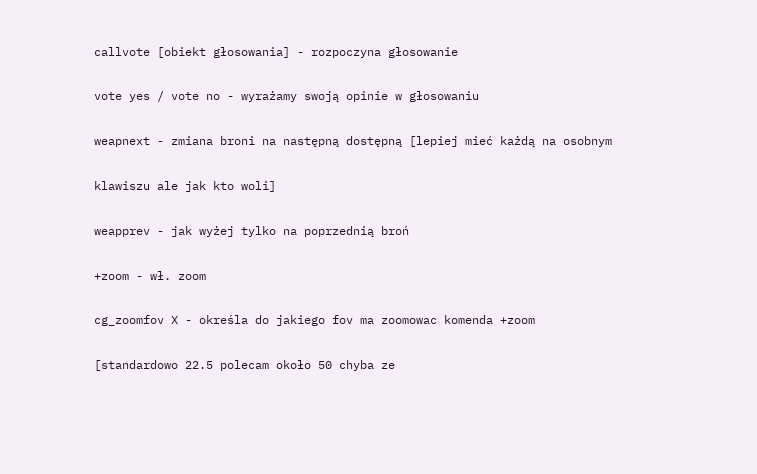callvote [obiekt głosowania] - rozpoczyna głosowanie

vote yes / vote no - wyrażamy swoją opinie w głosowaniu

weapnext - zmiana broni na następną dostępną [lepiej mieć każdą na osobnym

klawiszu ale jak kto woli]

weapprev - jak wyżej tylko na poprzednią broń

+zoom - wł. zoom

cg_zoomfov X - określa do jakiego fov ma zoomowac komenda +zoom

[standardowo 22.5 polecam około 50 chyba ze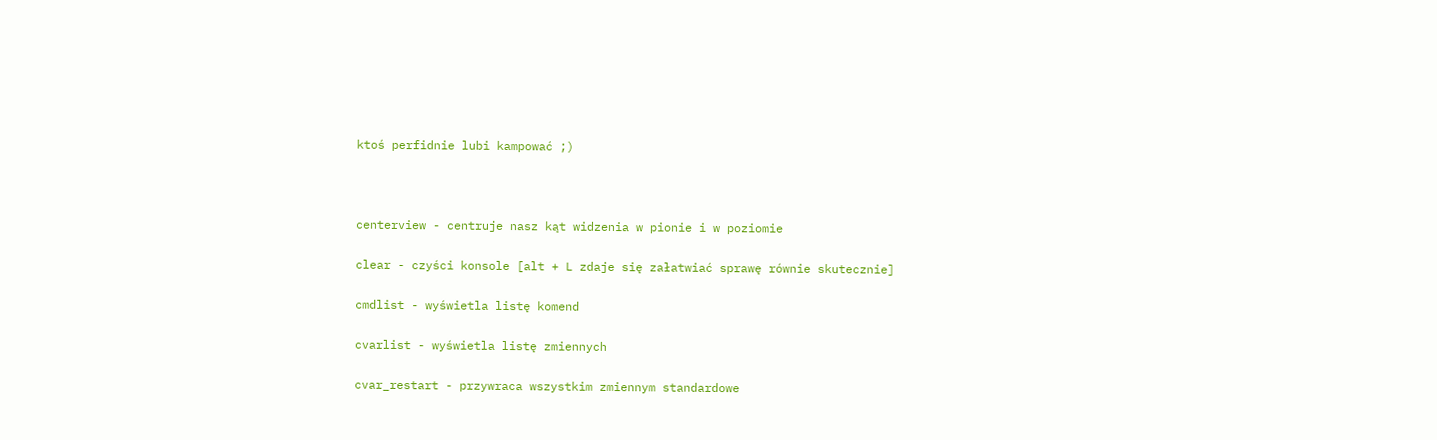ktoś perfidnie lubi kampować ;)



centerview - centruje nasz kąt widzenia w pionie i w poziomie

clear - czyści konsole [alt + L zdaje się załatwiać sprawę równie skutecznie]

cmdlist - wyświetla listę komend

cvarlist - wyświetla listę zmiennych

cvar_restart - przywraca wszystkim zmiennym standardowe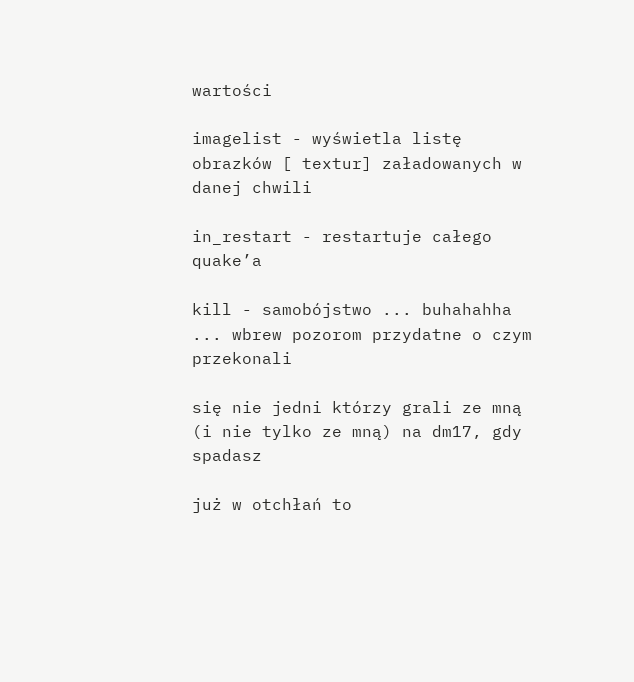wartości

imagelist - wyświetla listę obrazków [ textur] załadowanych w danej chwili

in_restart - restartuje całego quake’a

kill - samobójstwo ... buhahahha ... wbrew pozorom przydatne o czym przekonali

się nie jedni którzy grali ze mną (i nie tylko ze mną) na dm17, gdy spadasz

już w otchłań to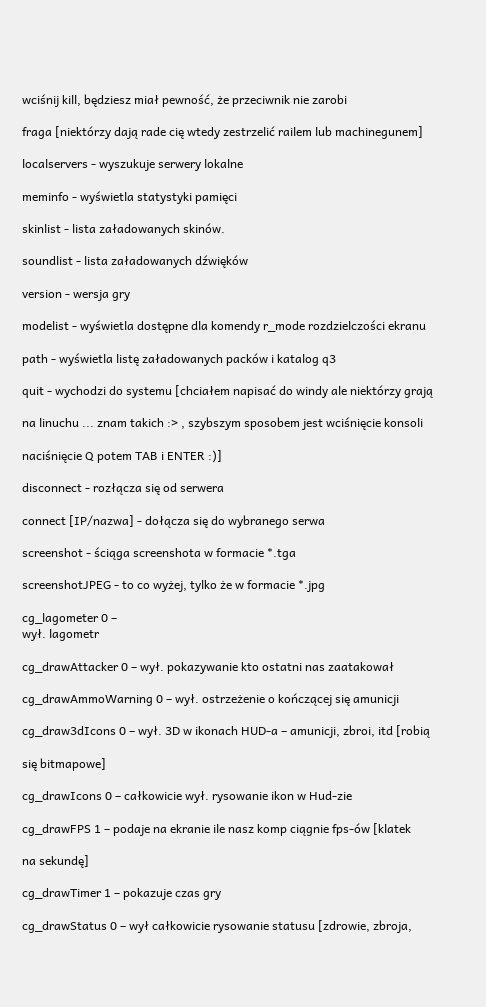wciśnij kill, będziesz miał pewność, że przeciwnik nie zarobi

fraga [niektórzy dają rade cię wtedy zestrzelić railem lub machinegunem]

localservers - wyszukuje serwery lokalne

meminfo - wyświetla statystyki pamięci

skinlist - lista załadowanych skinów.

soundlist - lista załadowanych dźwięków

version - wersja gry

modelist - wyświetla dostępne dla komendy r_mode rozdzielczości ekranu

path - wyświetla listę załadowanych packów i katalog q3

quit - wychodzi do systemu [chciałem napisać do windy ale niektórzy grają

na linuchu ... znam takich :> , szybszym sposobem jest wciśnięcie konsoli

naciśnięcie Q potem TAB i ENTER :)]

disconnect - rozłącza się od serwera

connect [IP/nazwa] - dołącza się do wybranego serwa

screenshot - ściąga screenshota w formacie *.tga

screenshotJPEG - to co wyżej, tylko że w formacie *.jpg

cg_lagometer 0 –
wył. lagometr

cg_drawAttacker 0 – wył. pokazywanie kto ostatni nas zaatakował

cg_drawAmmoWarning 0 – wył. ostrzeżenie o kończącej się amunicji

cg_draw3dIcons 0 – wył. 3D w ikonach HUD-a – amunicji, zbroi, itd [robią

się bitmapowe]

cg_drawIcons 0 – całkowicie wył. rysowanie ikon w Hud-zie

cg_drawFPS 1 – podaje na ekranie ile nasz komp ciągnie fps-ów [klatek

na sekundę]

cg_drawTimer 1 – pokazuje czas gry

cg_drawStatus 0 – wył całkowicie rysowanie statusu [zdrowie, zbroja,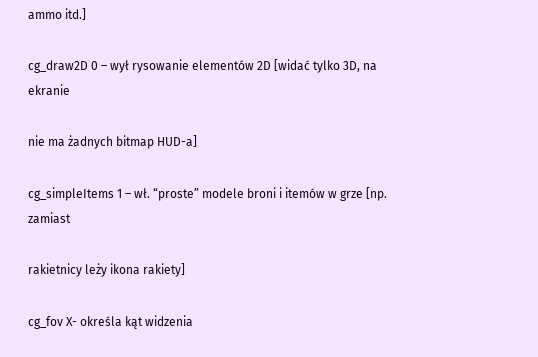ammo itd.]

cg_draw2D 0 – wył rysowanie elementów 2D [widać tylko 3D, na ekranie

nie ma żadnych bitmap HUD-a]

cg_simpleItems 1 – wł. “proste” modele broni i itemów w grze [np. zamiast

rakietnicy leży ikona rakiety]

cg_fov X- określa kąt widzenia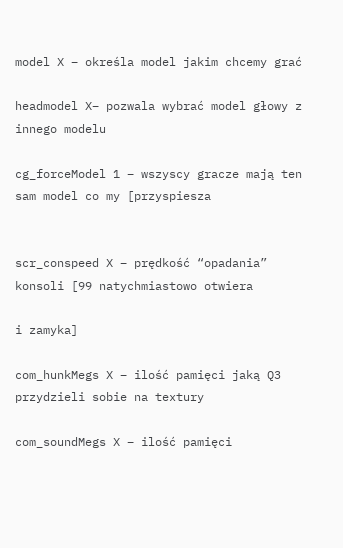model X – określa model jakim chcemy grać

headmodel X– pozwala wybrać model głowy z innego modelu

cg_forceModel 1 – wszyscy gracze mają ten sam model co my [przyspiesza


scr_conspeed X – prędkość “opadania” konsoli [99 natychmiastowo otwiera

i zamyka]

com_hunkMegs X – ilość pamięci jaką Q3 przydzieli sobie na textury

com_soundMegs X – ilość pamięci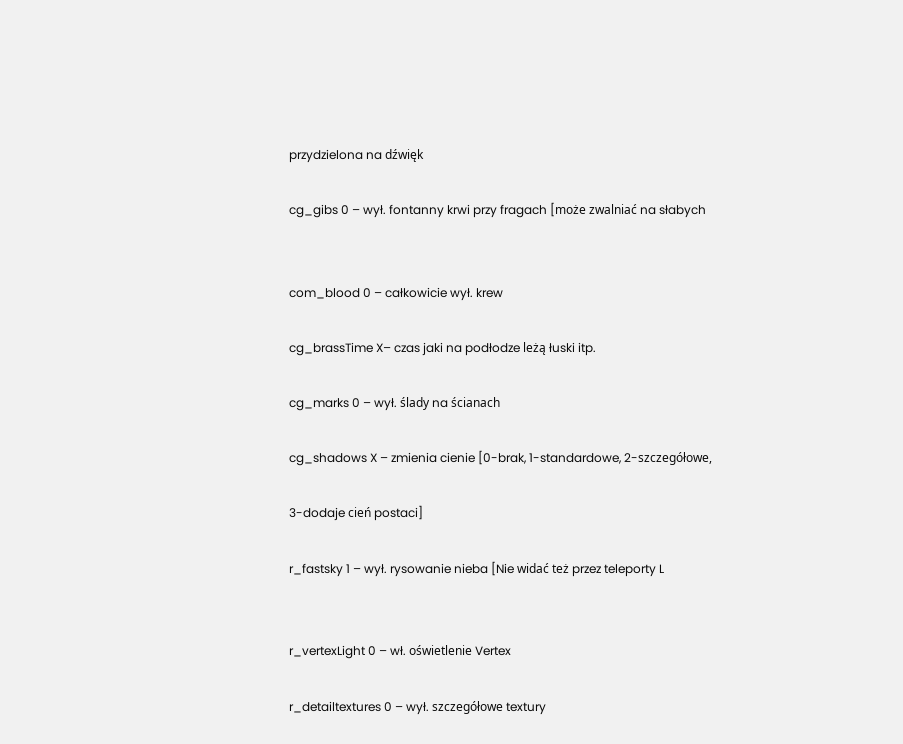przydzielona na dźwięk

cg_gibs 0 – wył. fontanny krwi przy fragach [może zwalniać na słabych


com_blood 0 – całkowicie wył. krew

cg_brassTime X– czas jaki na podłodze leżą łuski itp.

cg_marks 0 – wył. ślady na ścianach

cg_shadows X – zmienia cienie [0-brak, 1-standardowe, 2-szczegółowe,

3-dodaje cień postaci]

r_fastsky 1 – wył. rysowanie nieba [Nie widać też przez teleporty L


r_vertexLight 0 – wł. oświetlenie Vertex

r_detailtextures 0 – wył. szczegółowe textury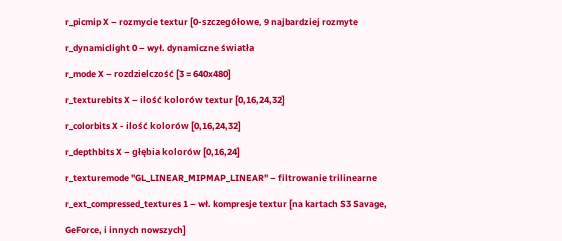r_picmip X – rozmycie textur [0-szczegółowe, 9 najbardziej rozmyte

r_dynamiclight 0 – wył. dynamiczne światła

r_mode X – rozdzielczość [3 = 640x480]

r_texturebits X – ilość kolorów textur [0,16,24,32]

r_colorbits X - ilość kolorów [0,16,24,32]

r_depthbits X – głębia kolorów [0,16,24]

r_texturemode "GL_LINEAR_MIPMAP_LINEAR" – filtrowanie trilinearne

r_ext_compressed_textures 1 – wł. kompresje textur [na kartach S3 Savage,

GeForce, i innych nowszych]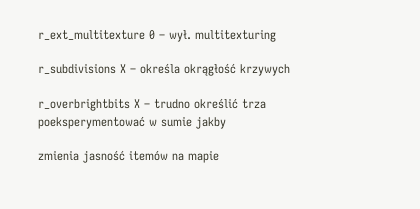r_ext_multitexture 0 – wył. multitexturing

r_subdivisions X – określa okrągłość krzywych

r_overbrightbits X – trudno określić trza poeksperymentować w sumie jakby

zmienia jasność itemów na mapie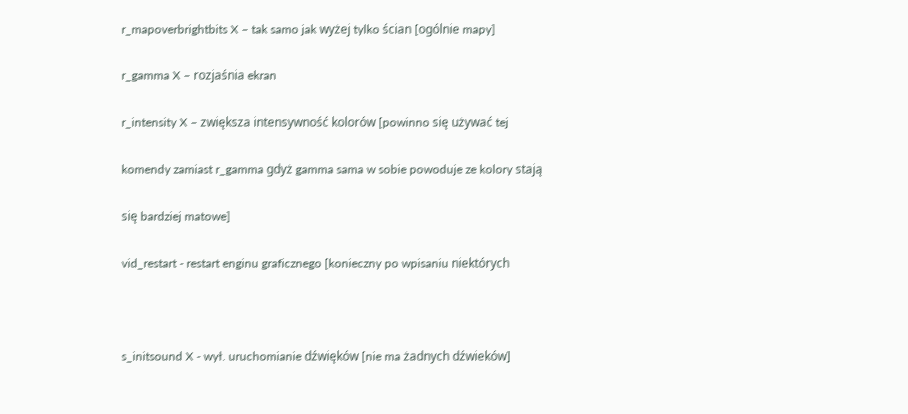r_mapoverbrightbits X – tak samo jak wyżej tylko ścian [ogólnie mapy]

r_gamma X – rozjaśnia ekran

r_intensity X – zwiększa intensywność kolorów [powinno się używać tej

komendy zamiast r_gamma gdyż gamma sama w sobie powoduje ze kolory stają

się bardziej matowe]

vid_restart - restart enginu graficznego [konieczny po wpisaniu niektórych



s_initsound X - wył. uruchomianie dźwięków [nie ma żadnych dźwieków]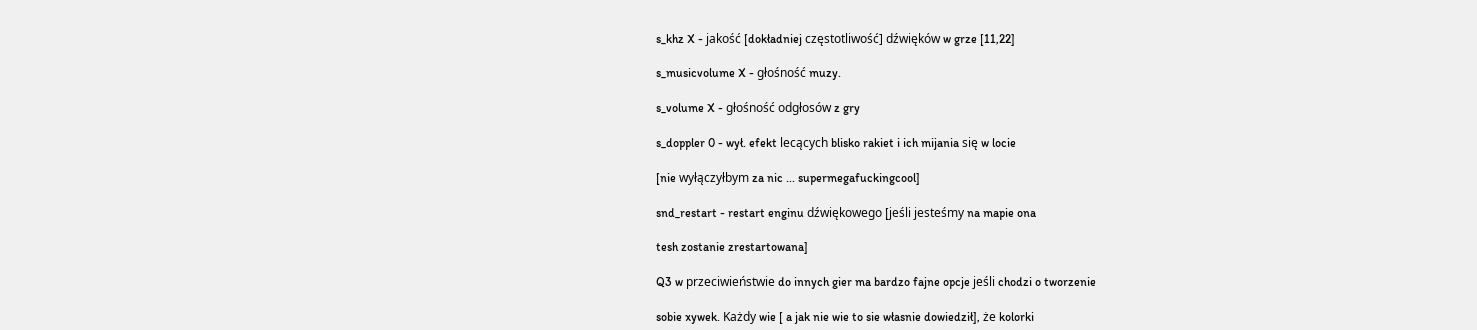s_khz X - jakość [dokładniej częstotliwość] dźwięków w grze [11,22]

s_musicvolume X - głośność muzy.

s_volume X - głośność odgłosów z gry

s_doppler 0 - wył. efekt lecących blisko rakiet i ich mijania się w locie

[nie wyłączyłbym za nic ... supermegafuckingcool]

snd_restart - restart enginu dźwiękowego [jeśli jesteśmy na mapie ona

tesh zostanie zrestartowana]

Q3 w przeciwieństwie do innych gier ma bardzo fajne opcje jeśli chodzi o tworzenie

sobie xywek. Każdy wie [ a jak nie wie to sie własnie dowiedził], że kolorki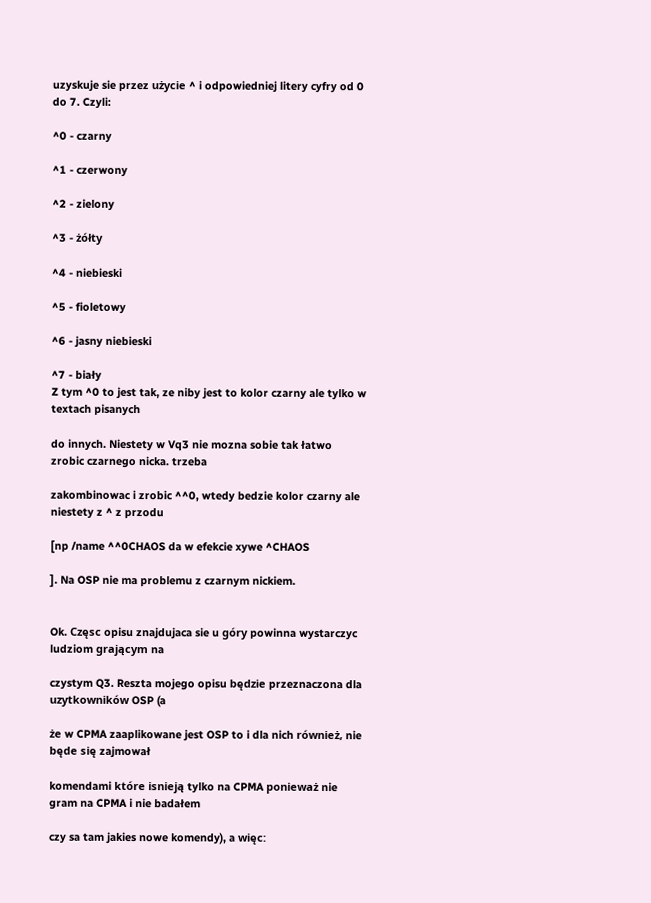uzyskuje sie przez użycie ^ i odpowiedniej litery cyfry od 0 do 7. Czyli:

^0 - czarny

^1 - czerwony

^2 - zielony

^3 - żółty

^4 - niebieski

^5 - fioletowy

^6 - jasny niebieski

^7 - biały
Z tym ^0 to jest tak, ze niby jest to kolor czarny ale tylko w textach pisanych

do innych. Niestety w Vq3 nie mozna sobie tak łatwo zrobic czarnego nicka. trzeba

zakombinowac i zrobic ^^0, wtedy bedzie kolor czarny ale niestety z ^ z przodu

[np /name ^^0CHAOS da w efekcie xywe ^CHAOS

]. Na OSP nie ma problemu z czarnym nickiem.


Ok. Częsc opisu znajdujaca sie u góry powinna wystarczyc ludziom grającym na

czystym Q3. Reszta mojego opisu będzie przeznaczona dla uzytkowników OSP (a

że w CPMA zaaplikowane jest OSP to i dla nich również, nie będe się zajmował

komendami które isnieją tylko na CPMA ponieważ nie gram na CPMA i nie badałem

czy sa tam jakies nowe komendy), a więc: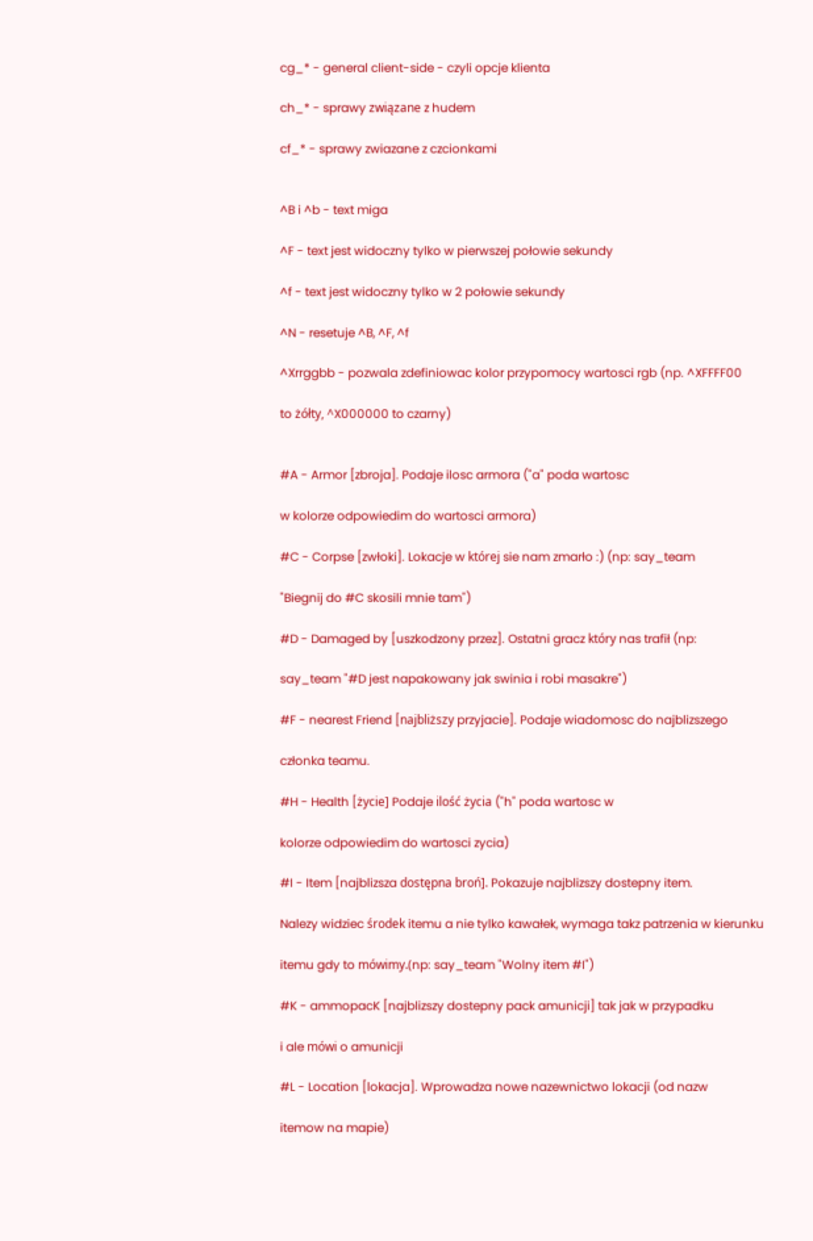cg_* - general client-side - czyli opcje klienta

ch_* - sprawy związane z hudem

cf_* - sprawy zwiazane z czcionkami


^B i ^b - text miga

^F - text jest widoczny tylko w pierwszej połowie sekundy

^f - text jest widoczny tylko w 2 połowie sekundy

^N - resetuje ^B, ^F, ^f

^Xrrggbb - pozwala zdefiniowac kolor przypomocy wartosci rgb (np. ^XFFFF00

to żółty, ^X000000 to czarny)


#A - Armor [zbroja]. Podaje ilosc armora ("a" poda wartosc

w kolorze odpowiedim do wartosci armora)

#C - Corpse [zwłoki]. Lokacje w której sie nam zmarło :) (np: say_team

"Biegnij do #C skosili mnie tam")

#D - Damaged by [uszkodzony przez]. Ostatni gracz który nas trafił (np:

say_team "#D jest napakowany jak swinia i robi masakre")

#F - nearest Friend [najbliższy przyjacie]. Podaje wiadomosc do najblizszego

członka teamu.

#H - Health [życie] Podaje ilość życia ("h" poda wartosc w

kolorze odpowiedim do wartosci zycia)

#I - Item [najblizsza dostępna broń]. Pokazuje najblizszy dostepny item.

Nalezy widziec środek itemu a nie tylko kawałek, wymaga takz patrzenia w kierunku

itemu gdy to mówimy.(np: say_team "Wolny item #I")

#K - ammopacK [najblizszy dostepny pack amunicji] tak jak w przypadku

i ale mówi o amunicji

#L - Location [lokacja]. Wprowadza nowe nazewnictwo lokacji (od nazw

itemow na mapie)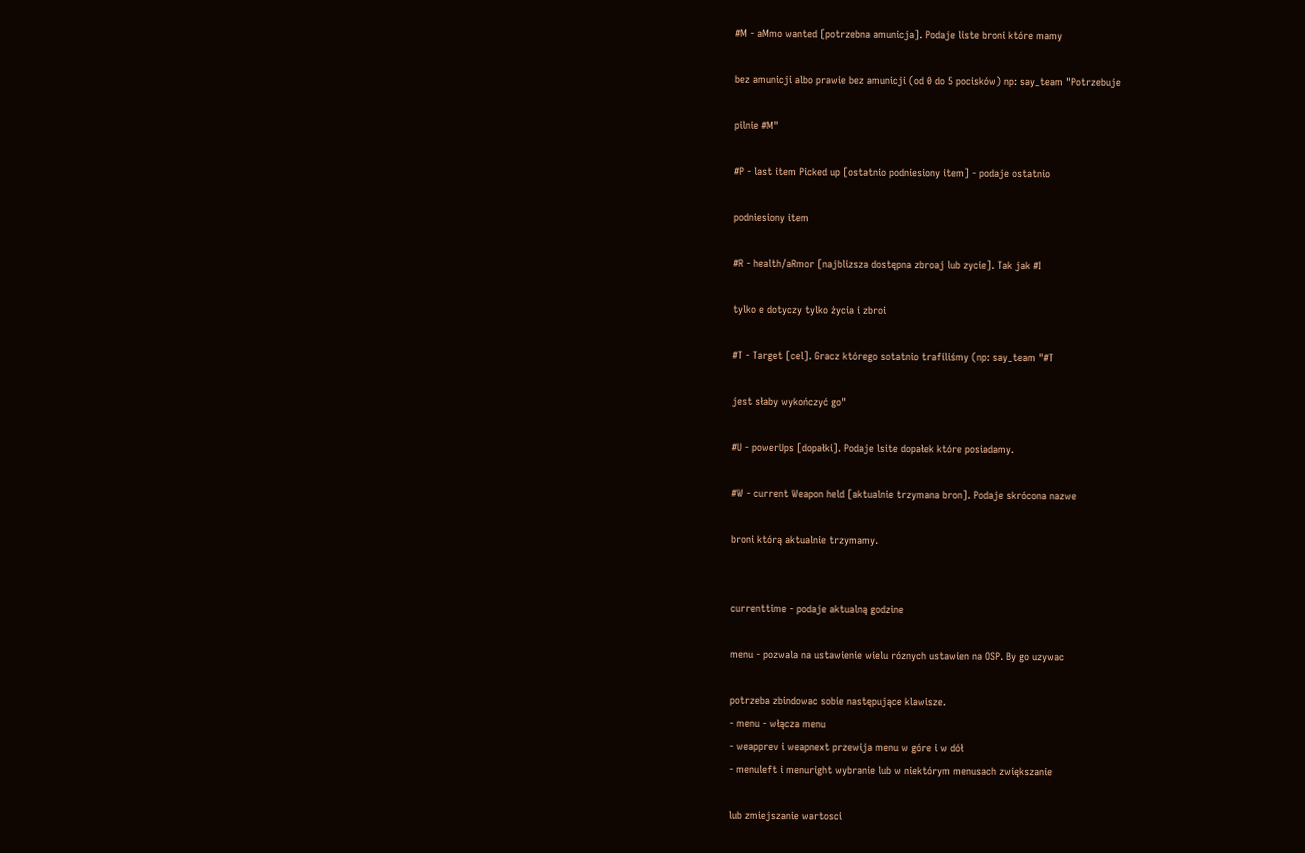#M - aMmo wanted [potrzebna amunicja]. Podaje liste broni które mamy

bez amunicji albo prawie bez amunicji (od 0 do 5 pocisków) np: say_team "Potrzebuje

pilnie #M"

#P - last item Picked up [ostatnio podniesiony item] - podaje ostatnio

podniesiony item

#R - health/aRmor [najblizsza dostępna zbroaj lub zycie]. Tak jak #I

tylko e dotyczy tylko życia i zbroi

#T - Target [cel]. Gracz którego sotatnio trafiliśmy (np: say_team "#T

jest słaby wykończyć go"

#U - powerUps [dopałki]. Podaje lsite dopałek które posiadamy.

#W - current Weapon held [aktualnie trzymana bron]. Podaje skrócona nazwe

broni którą aktualnie trzymamy.


currenttime - podaje aktualną godzine

menu - pozwala na ustawienie wielu róznych ustawien na OSP. By go uzywac

potrzeba zbindowac sobie następujące klawisze.
- menu - włącza menu
- weapprev i weapnext przewija menu w góre i w dół
- menuleft i menuright wybranie lub w niektórym menusach zwiększanie

lub zmiejszanie wartosci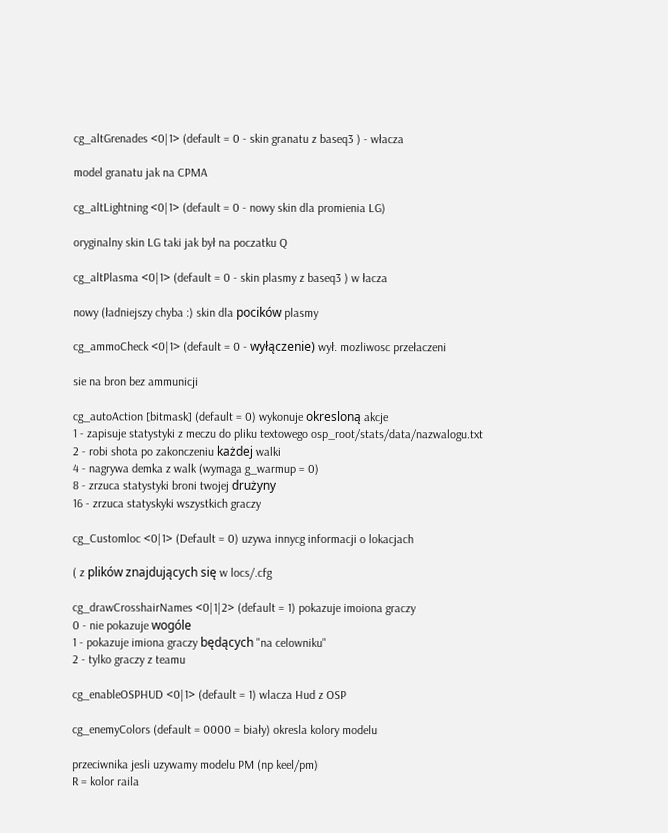cg_altGrenades <0|1> (default = 0 - skin granatu z baseq3 ) - włacza

model granatu jak na CPMA

cg_altLightning <0|1> (default = 0 - nowy skin dla promienia LG)

oryginalny skin LG taki jak był na poczatku Q

cg_altPlasma <0|1> (default = 0 - skin plasmy z baseq3 ) w łacza

nowy (ładniejszy chyba :) skin dla pocików plasmy

cg_ammoCheck <0|1> (default = 0 - wyłączenie) wył. mozliwosc przełaczeni

sie na bron bez ammunicji

cg_autoAction [bitmask] (default = 0) wykonuje okresloną akcje
1 - zapisuje statystyki z meczu do pliku textowego osp_root/stats/data/nazwalogu.txt
2 - robi shota po zakonczeniu każdej walki
4 - nagrywa demka z walk (wymaga g_warmup = 0)
8 - zrzuca statystyki broni twojej drużyny
16 - zrzuca statyskyki wszystkich graczy

cg_Customloc <0|1> (Default = 0) uzywa innycg informacji o lokacjach

( z plików znajdujących się w locs/.cfg

cg_drawCrosshairNames <0|1|2> (default = 1) pokazuje imoiona graczy
0 - nie pokazuje wogóle
1 - pokazuje imiona graczy będących "na celowniku"
2 - tylko graczy z teamu

cg_enableOSPHUD <0|1> (default = 1) wlacza Hud z OSP

cg_enemyColors (default = 0000 = biały) okresla kolory modelu

przeciwnika jesli uzywamy modelu PM (np keel/pm)
R = kolor raila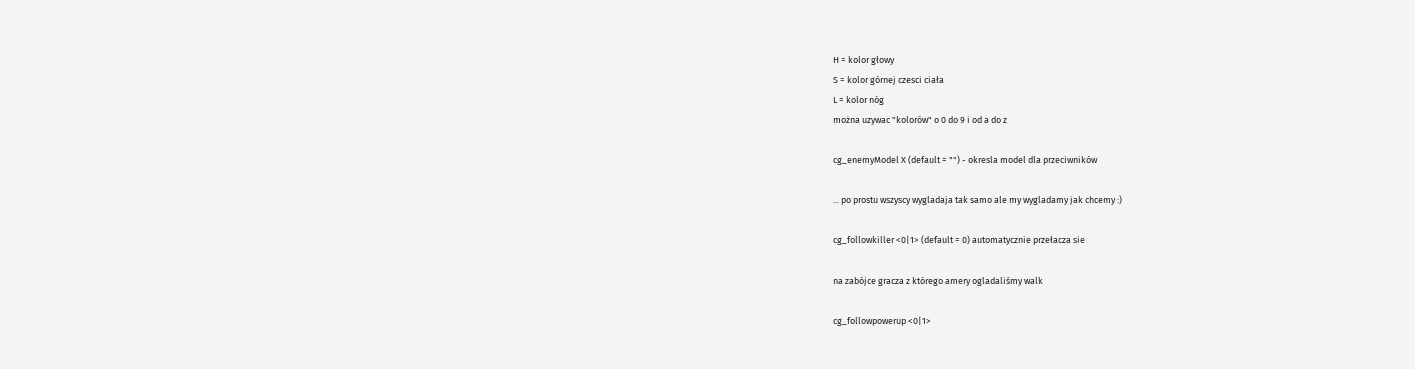H = kolor głowy
S = kolor górnej czesci ciała
L = kolor nóg
można uzywac "kolorów" o 0 do 9 i od a do z

cg_enemyModel X (default = "") - okresla model dla przeciwników

... po prostu wszyscy wygladaja tak samo ale my wygladamy jak chcemy :)

cg_followkiller <0|1> (default = 0) automatycznie przełacza sie

na zabójce gracza z którego amery ogladaliśmy walk

cg_followpowerup <0|1>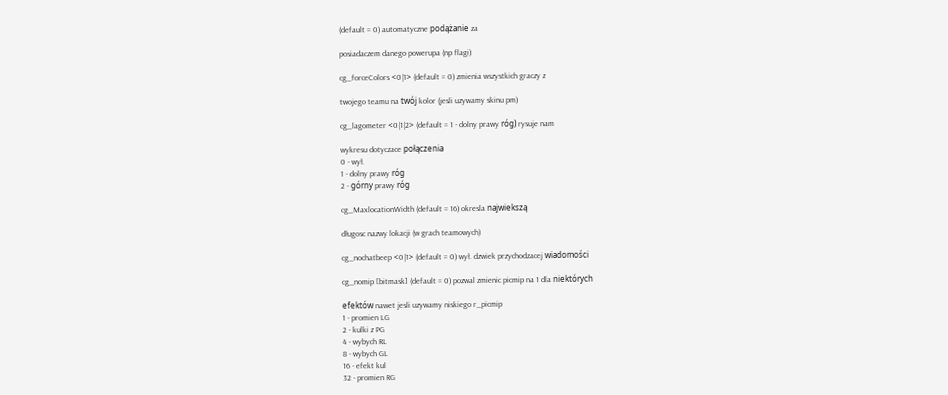(default = 0) automatyczne podążanie za

posiadaczem danego powerupa (np flagi)

cg_forceColors <0|1> (default = 0) zmienia wszystkich graczy z

twojego teamu na twój kolor (jesli uzywamy skinu pm)

cg_lagometer <0|1|2> (default = 1 - dolny prawy róg) rysuje nam

wykresu dotyczace połączenia
0 - wył.
1 - dolny prawy róg
2 - górny prawy róg

cg_MaxlocationWidth (default = 16) okresla najwiekszą

długosc nazwy lokacji (w grach teamowych)

cg_nochatbeep <0|1> (default = 0) wył. dzwiek przychodzacej wiadomości

cg_nomip [bitmask] (default = 0) pozwal zmienic picmip na 1 dla niektórych

efektów nawet jesli uzywamy niskiego r_picmip
1 - promien LG
2 - kulki z PG
4 - wybych RL
8 - wybych GL
16 - efekt kul
32 - promien RG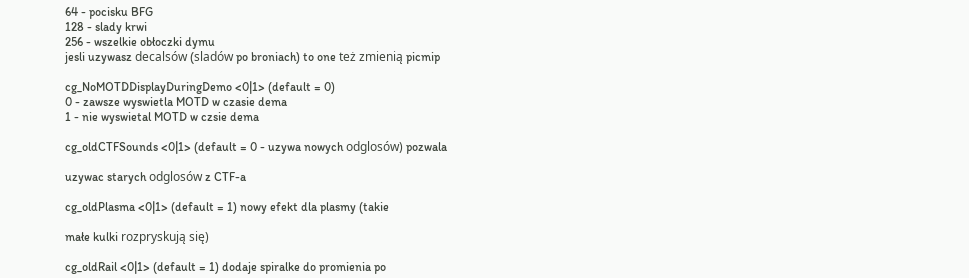64 - pocisku BFG
128 - slady krwi
256 - wszelkie obłoczki dymu
jesli uzywasz decalsów (sladów po broniach) to one też zmienią picmip

cg_NoMOTDDisplayDuringDemo <0|1> (default = 0)
0 - zawsze wyswietla MOTD w czasie dema
1 - nie wyswietal MOTD w czsie dema

cg_oldCTFSounds <0|1> (default = 0 - uzywa nowych odglosów) pozwala

uzywac starych odglosów z CTF-a

cg_oldPlasma <0|1> (default = 1) nowy efekt dla plasmy (takie

małe kulki rozpryskują się)

cg_oldRail <0|1> (default = 1) dodaje spiralke do promienia po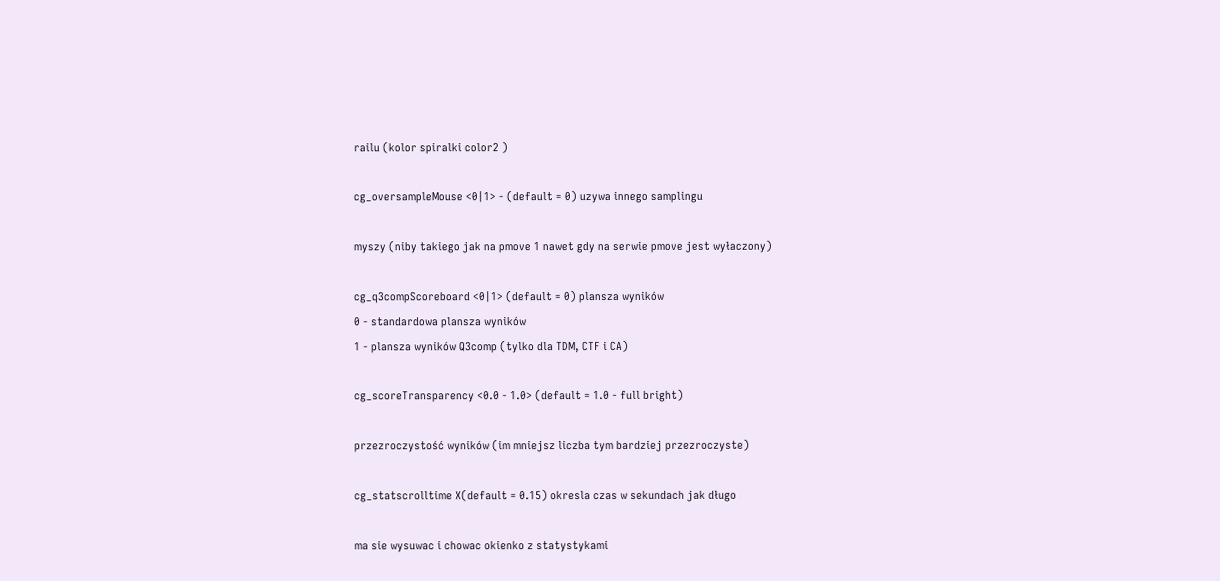railu (kolor spiralki color2 )

cg_oversampleMouse <0|1> - (default = 0) uzywa innego samplingu

myszy (niby takiego jak na pmove 1 nawet gdy na serwie pmove jest wyłaczony)

cg_q3compScoreboard <0|1> (default = 0) plansza wyników
0 - standardowa plansza wyników
1 - plansza wyników Q3comp (tylko dla TDM, CTF i CA)

cg_scoreTransparency <0.0 - 1.0> (default = 1.0 - full bright)

przezroczystość wyników (im mniejsz liczba tym bardziej przezroczyste)

cg_statscrolltime X(default = 0.15) okresla czas w sekundach jak długo

ma sie wysuwac i chowac okienko z statystykami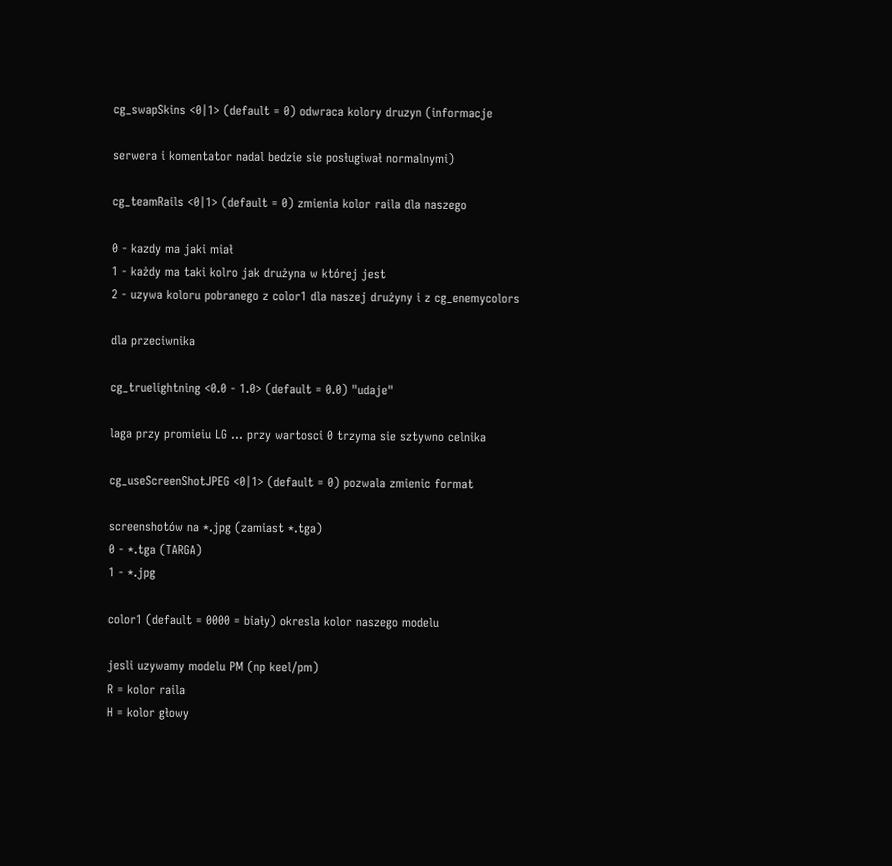cg_swapSkins <0|1> (default = 0) odwraca kolory druzyn (informacje

serwera i komentator nadal bedzie sie posługiwał normalnymi)

cg_teamRails <0|1> (default = 0) zmienia kolor raila dla naszego

0 - kazdy ma jaki miał
1 - każdy ma taki kolro jak drużyna w której jest
2 - uzywa koloru pobranego z color1 dla naszej drużyny i z cg_enemycolors

dla przeciwnika

cg_truelightning <0.0 - 1.0> (default = 0.0) "udaje"

laga przy promieiu LG ... przy wartosci 0 trzyma sie sztywno celnika

cg_useScreenShotJPEG <0|1> (default = 0) pozwala zmienic format

screenshotów na *.jpg (zamiast *.tga)
0 - *.tga (TARGA)
1 - *.jpg

color1 (default = 0000 = biały) okresla kolor naszego modelu

jesli uzywamy modelu PM (np keel/pm)
R = kolor raila
H = kolor głowy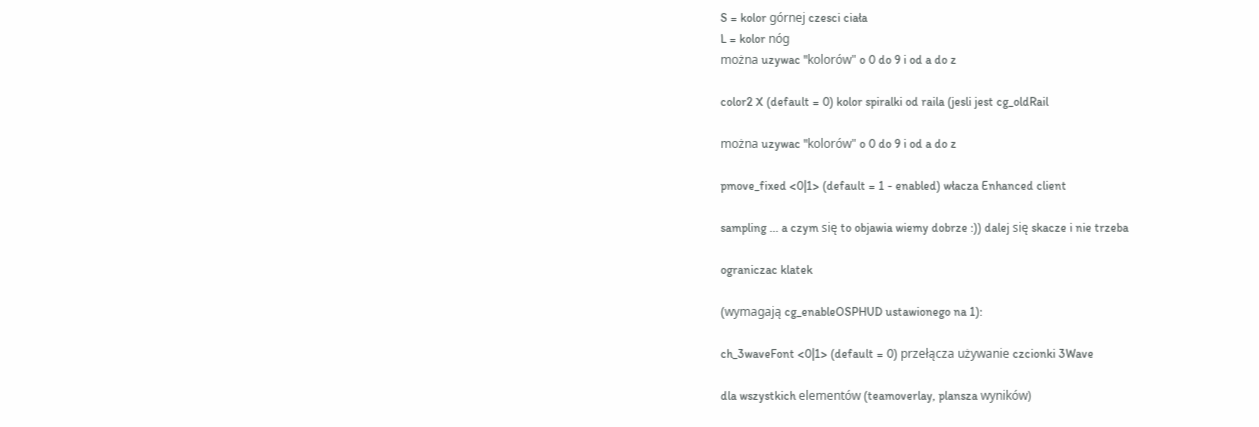S = kolor górnej czesci ciała
L = kolor nóg
można uzywac "kolorów" o 0 do 9 i od a do z

color2 X (default = 0) kolor spiralki od raila (jesli jest cg_oldRail

można uzywac "kolorów" o 0 do 9 i od a do z

pmove_fixed <0|1> (default = 1 - enabled) włacza Enhanced client

sampling ... a czym się to objawia wiemy dobrze :)) dalej się skacze i nie trzeba

ograniczac klatek

(wymagają cg_enableOSPHUD ustawionego na 1):

ch_3waveFont <0|1> (default = 0) przełącza używanie czcionki 3Wave

dla wszystkich elementów (teamoverlay, plansza wyników)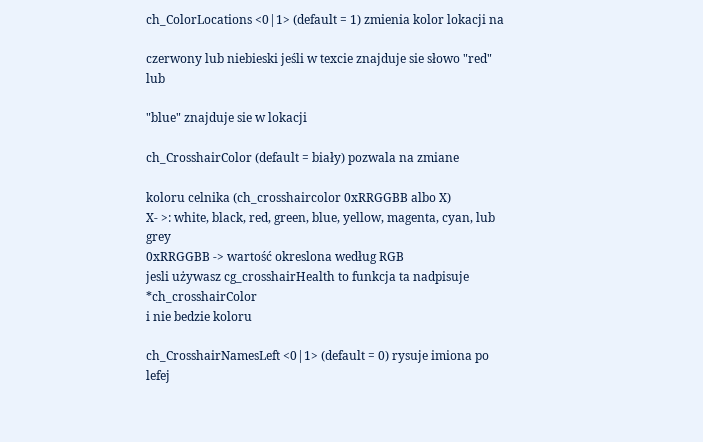ch_ColorLocations <0|1> (default = 1) zmienia kolor lokacji na

czerwony lub niebieski jeśli w texcie znajduje sie słowo "red" lub

"blue" znajduje sie w lokacji

ch_CrosshairColor (default = biały) pozwala na zmiane

koloru celnika (ch_crosshaircolor 0xRRGGBB albo X)
X- >: white, black, red, green, blue, yellow, magenta, cyan, lub grey
0xRRGGBB -> wartość okreslona według RGB
jesli używasz cg_crosshairHealth to funkcja ta nadpisuje *ch_crosshairColor
i nie bedzie koloru

ch_CrosshairNamesLeft <0|1> (default = 0) rysuje imiona po lefej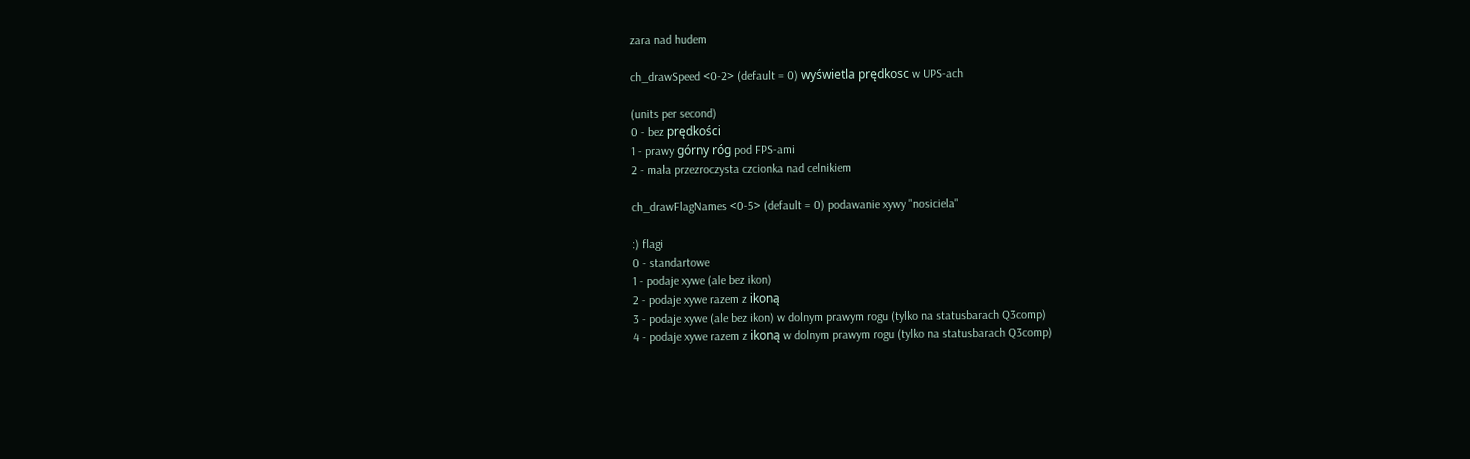zara nad hudem

ch_drawSpeed <0-2> (default = 0) wyświetla prędkosc w UPS-ach

(units per second)
0 - bez prędkości
1 - prawy górny róg pod FPS-ami
2 - mała przezroczysta czcionka nad celnikiem

ch_drawFlagNames <0-5> (default = 0) podawanie xywy "nosiciela"

:) flagi
0 - standartowe
1 - podaje xywe (ale bez ikon)
2 - podaje xywe razem z ikoną
3 - podaje xywe (ale bez ikon) w dolnym prawym rogu (tylko na statusbarach Q3comp)
4 - podaje xywe razem z ikoną w dolnym prawym rogu (tylko na statusbarach Q3comp)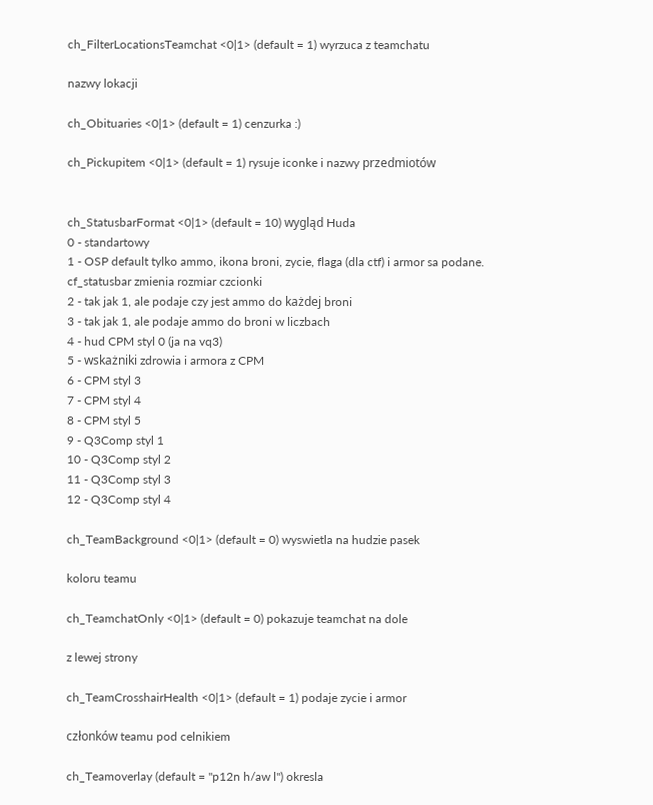ch_FilterLocationsTeamchat <0|1> (default = 1) wyrzuca z teamchatu

nazwy lokacji

ch_Obituaries <0|1> (default = 1) cenzurka :)

ch_Pickupitem <0|1> (default = 1) rysuje iconke i nazwy przedmiotów


ch_StatusbarFormat <0|1> (default = 10) wygląd Huda
0 - standartowy
1 - OSP default tylko ammo, ikona broni, zycie, flaga (dla ctf) i armor sa podane.
cf_statusbar zmienia rozmiar czcionki
2 - tak jak 1, ale podaje czy jest ammo do każdej broni
3 - tak jak 1, ale podaje ammo do broni w liczbach
4 - hud CPM styl 0 (ja na vq3)
5 - wskażniki zdrowia i armora z CPM
6 - CPM styl 3
7 - CPM styl 4
8 - CPM styl 5
9 - Q3Comp styl 1
10 - Q3Comp styl 2
11 - Q3Comp styl 3
12 - Q3Comp styl 4

ch_TeamBackground <0|1> (default = 0) wyswietla na hudzie pasek

koloru teamu

ch_TeamchatOnly <0|1> (default = 0) pokazuje teamchat na dole

z lewej strony

ch_TeamCrosshairHealth <0|1> (default = 1) podaje zycie i armor

członków teamu pod celnikiem

ch_Teamoverlay (default = "p12n h/aw l") okresla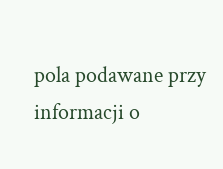pola podawane przy informacji o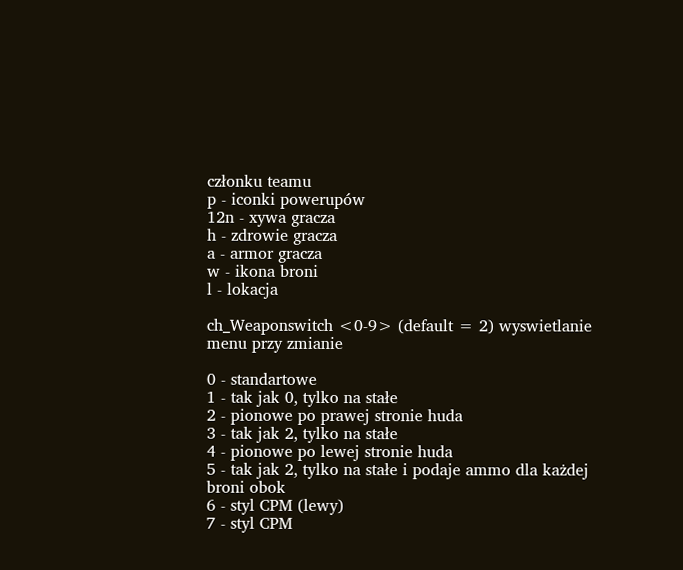członku teamu
p - iconki powerupów
12n - xywa gracza
h - zdrowie gracza
a - armor gracza
w - ikona broni
l - lokacja

ch_Weaponswitch <0-9> (default = 2) wyswietlanie menu przy zmianie

0 - standartowe
1 - tak jak 0, tylko na stałe
2 - pionowe po prawej stronie huda
3 - tak jak 2, tylko na stałe
4 - pionowe po lewej stronie huda
5 - tak jak 2, tylko na stałe i podaje ammo dla każdej broni obok
6 - styl CPM (lewy)
7 - styl CPM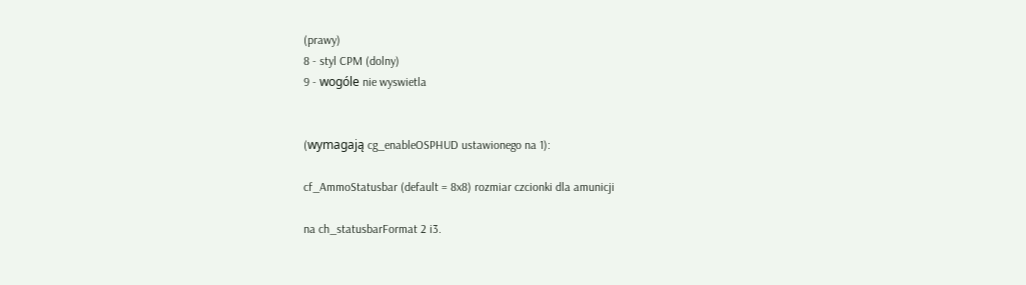(prawy)
8 - styl CPM (dolny)
9 - wogóle nie wyswietla


(wymagają cg_enableOSPHUD ustawionego na 1):

cf_AmmoStatusbar (default = 8x8) rozmiar czcionki dla amunicji

na ch_statusbarFormat 2 i3.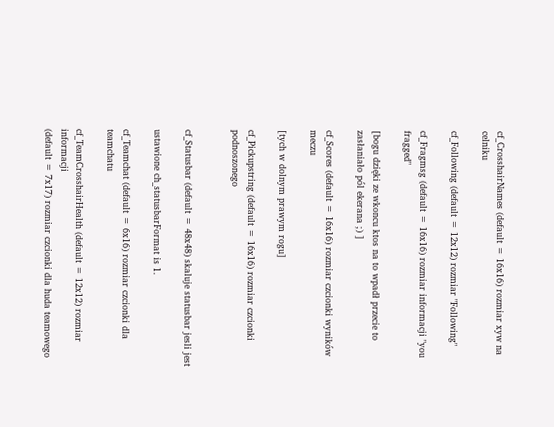cf_CrosshairNames (default = 16x16) rozmiar xyw na celniku

cf_Following (default = 12x12) rozmiar "Following"

cf_Fragmsg (default = 16x16) rozmiar informacji "you fragged"

[bogu dzięki ze wkoncu ktos na to wpadł przecie to zasłaniało pól ekerana ;) ]

cf_Scores (default = 16x16) rozmiar czcionki wyników meczu

[tych w dolnym prawym rogu]

cf_Pickupstring (default = 16x16) rozmiar czcionki podnoszonego


cf_Statusbar (default = 48x48) skaluje statusbar jesli jest

ustawione ch_statusbarFormat is 1.

cf_Teamchat (default = 6x16) rozmiar czcionki dla teamchatu

cf_TeamCrosshairHealth (default = 12x12) rozmiar informacji
(default = 7x17) rozmiar czcionki dla huda teamowego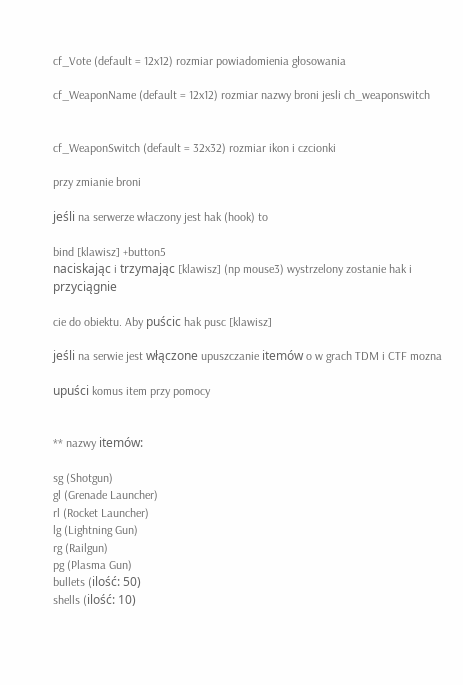cf_Vote (default = 12x12) rozmiar powiadomienia głosowania

cf_WeaponName (default = 12x12) rozmiar nazwy broni jesli ch_weaponswitch


cf_WeaponSwitch (default = 32x32) rozmiar ikon i czcionki

przy zmianie broni

jeśli na serwerze właczony jest hak (hook) to

bind [klawisz] +button5
naciskając i trzymając [klawisz] (np mouse3) wystrzelony zostanie hak i przyciągnie

cie do obiektu. Aby puścic hak pusc [klawisz]

jeśli na serwie jest włączone upuszczanie itemów o w grach TDM i CTF mozna

upuści komus item przy pomocy


** nazwy itemów:

sg (Shotgun)
gl (Grenade Launcher)
rl (Rocket Launcher)
lg (Lightning Gun)
rg (Railgun)
pg (Plasma Gun)
bullets (ilość: 50)
shells (ilość: 10)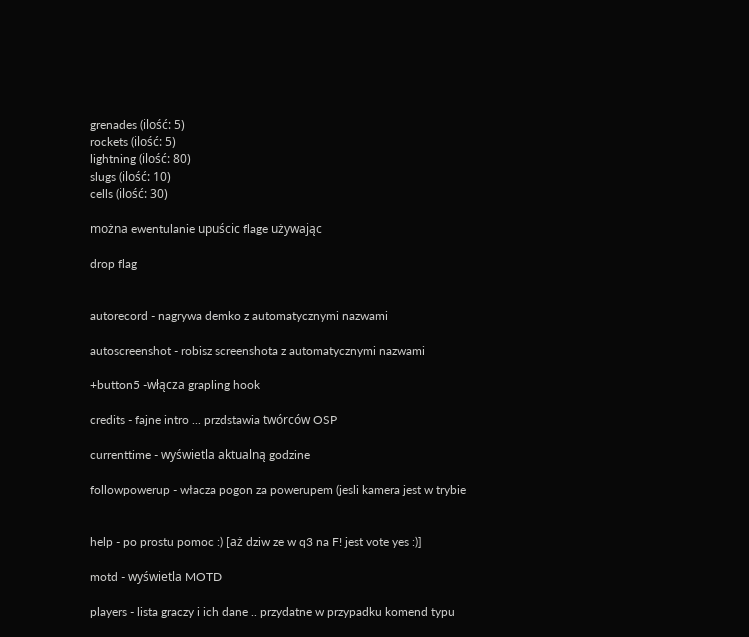grenades (ilość: 5)
rockets (ilość: 5)
lightning (ilość: 80)
slugs (ilość: 10)
cells (ilość: 30)

można ewentulanie upuścic flage używając

drop flag


autorecord - nagrywa demko z automatycznymi nazwami

autoscreenshot - robisz screenshota z automatycznymi nazwami

+button5 -włącza grapling hook

credits - fajne intro ... przdstawia twórców OSP

currenttime - wyświetla aktualną godzine

followpowerup - włacza pogon za powerupem (jesli kamera jest w trybie


help - po prostu pomoc :) [aż dziw ze w q3 na F! jest vote yes :)]

motd - wyświetla MOTD

players - lista graczy i ich dane .. przydatne w przypadku komend typu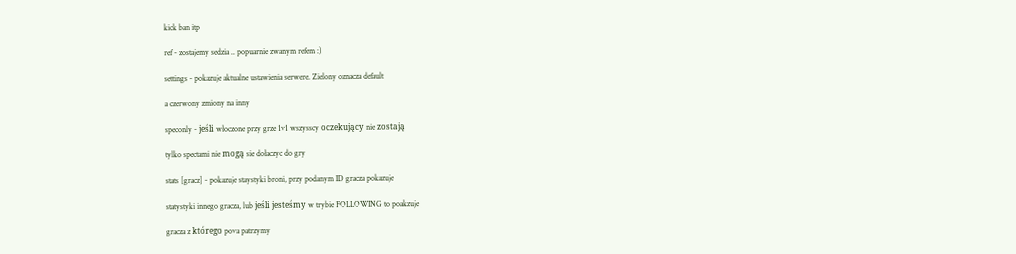kick ban itp

ref - zostajemy sedzia .. popuarnie zwanym refem :)

settings - pokazuje aktualne ustawienia serwere. Zielony oznacza default

a czerwony zmiony na inny

speconly - jeśli włoczone przy grze 1v1 wszysscy oczekujący nie zostają

tylko spectami nie mogą sie dołaczyc do gry

stats [gracz] - pokazuje staystyki broni, przy podanym ID gracza pokazuje

statystyki innego gracza, lub jeśli jesteśmy w trybie FOLLOWING to poakzuje

gracza z którego pova patrzymy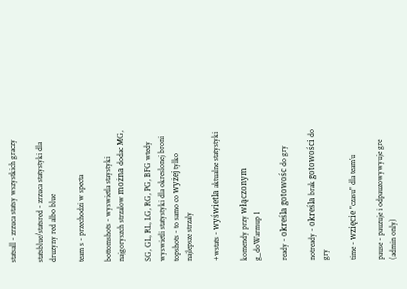statsall - zrzuca statsy wszystkich graczy

statsblue/statsred - zrzuca statystyki dla druzyny red albo blue

team s - przechodzi w specta

bottomshots - wyswietla staystyki najgoryszch strzalow można dodac MG,

SG, GL, RL, LG, RG, PG, BFG wtedy wyswietli statystyki dla okreslonej broni
topshots - to samo co wyżej tylko najlepsze strzaly

+wstats - wyświetla aktualne statystyki

komendy przy włączonym g_doWarmup 1

ready - określa gotowośc do gry

notready - określa brak gotowości do gry

time - wzięcie "czasu" dla team’u

pause - pauzuje i odpauzowywyuje gre (admin only)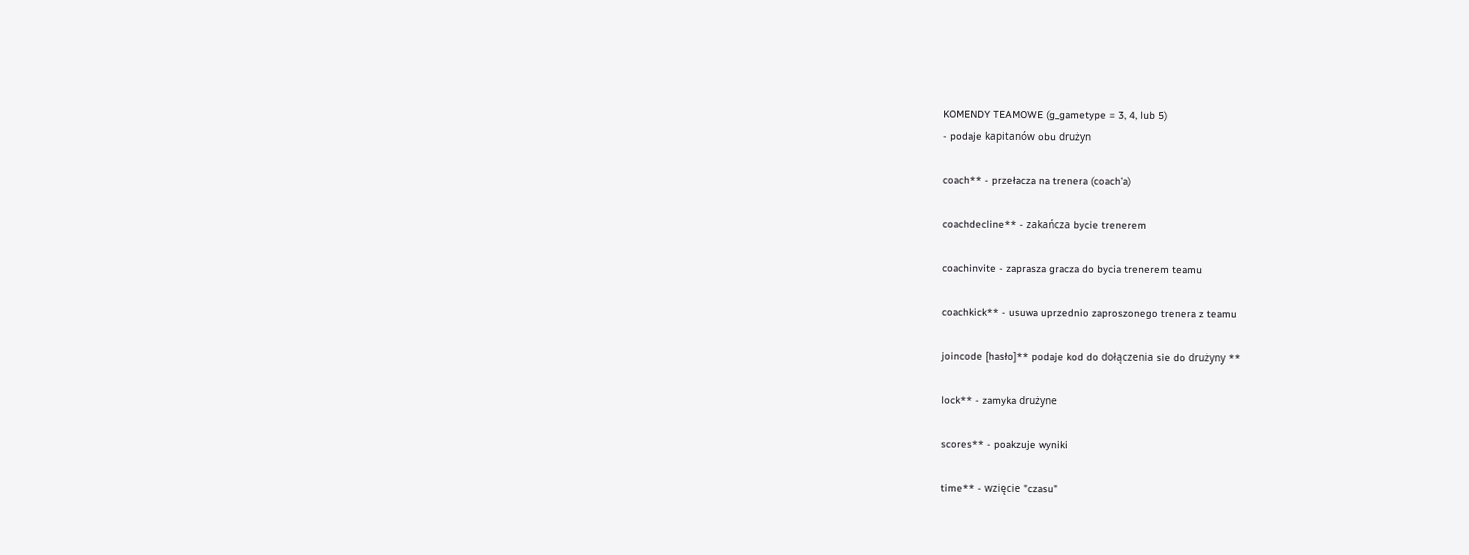KOMENDY TEAMOWE (g_gametype = 3, 4, lub 5)
- podaje kapitanów obu drużyn

coach** - przełacza na trenera (coach’a)

coachdecline** - zakańcza bycie trenerem

coachinvite - zaprasza gracza do bycia trenerem teamu

coachkick** - usuwa uprzednio zaproszonego trenera z teamu

joincode [hasło]** podaje kod do dołączenia sie do drużyny **

lock** - zamyka drużyne

scores** - poakzuje wyniki

time** - wzięcie "czasu"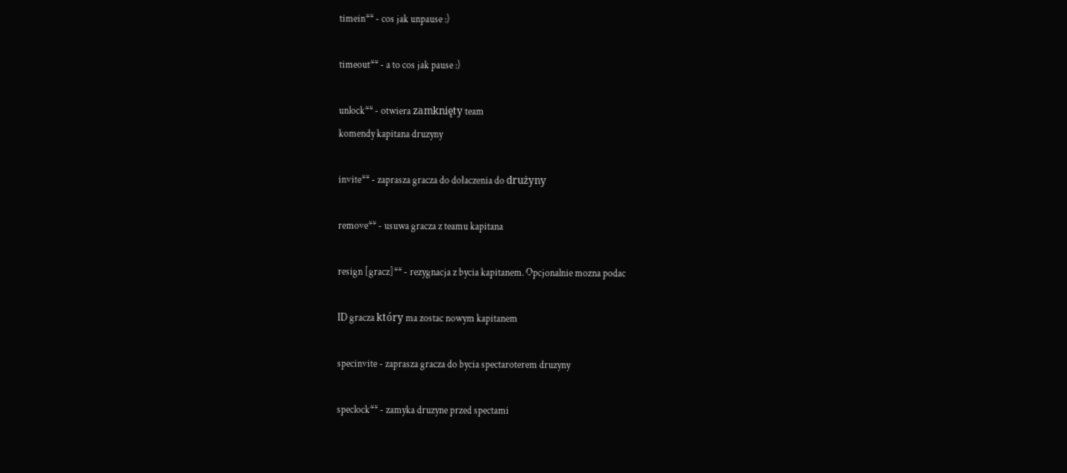timein** - cos jak unpause :)

timeout** - a to cos jak pause :)

unlock** - otwiera zamknięty team
komendy kapitana druzyny

invite** - zaprasza gracza do dołaczenia do drużyny

remove** - usuwa gracza z teamu kapitana

resign [gracz]** - rezygnacja z bycia kapitanem. Opcjonalnie mozna podac

ID gracza który ma zostac nowym kapitanem

specinvite - zaprasza gracza do bycia spectaroterem druzyny

speclock** - zamyka druzyne przed spectami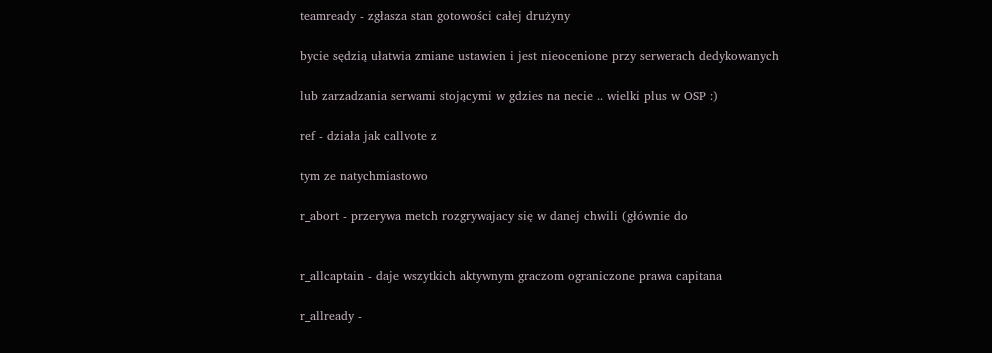teamready - zgłasza stan gotowości całej drużyny

bycie sędzią ułatwia zmiane ustawien i jest nieocenione przy serwerach dedykowanych

lub zarzadzania serwami stojącymi w gdzies na necie .. wielki plus w OSP :)

ref - działa jak callvote z

tym ze natychmiastowo

r_abort - przerywa metch rozgrywajacy się w danej chwili (głównie do


r_allcaptain - daje wszytkich aktywnym graczom ograniczone prawa capitana

r_allready -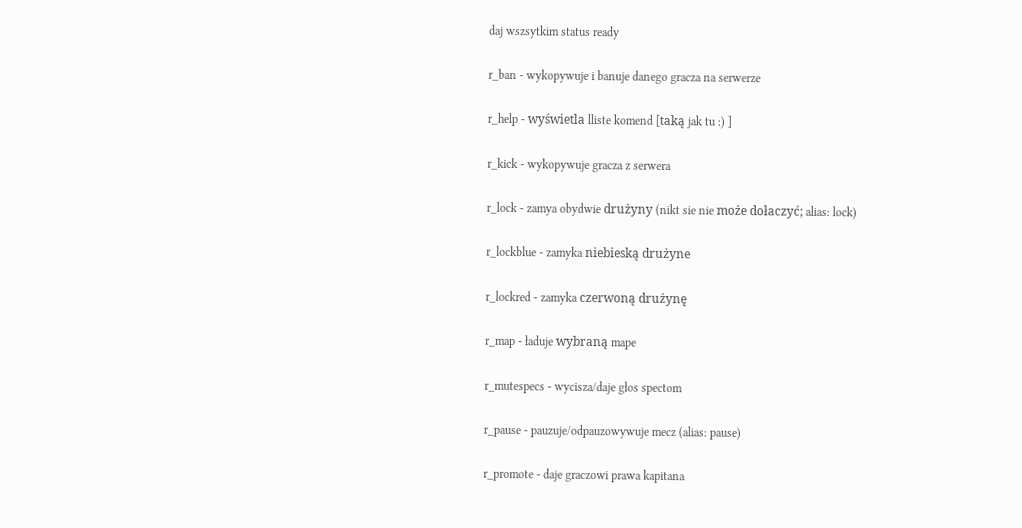daj wszsytkim status ready

r_ban - wykopywuje i banuje danego gracza na serwerze

r_help - wyświetla lliste komend [taką jak tu :) ]

r_kick - wykopywuje gracza z serwera

r_lock - zamya obydwie drużyny (nikt sie nie może dołaczyć; alias: lock)

r_lockblue - zamyka niebieską drużyne

r_lockred - zamyka czerwoną drużynę

r_map - ładuje wybraną mape

r_mutespecs - wycisza/daje głos spectom

r_pause - pauzuje/odpauzowywuje mecz (alias: pause)

r_promote - daje graczowi prawa kapitana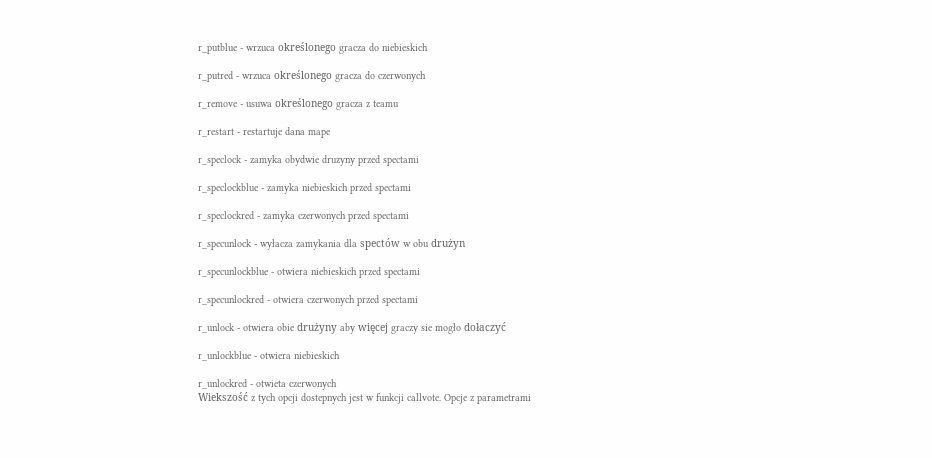r_putblue - wrzuca określonego gracza do niebieskich

r_putred - wrzuca określonego gracza do czerwonych

r_remove - usuwa określonego gracza z teamu

r_restart - restartuje dana mape

r_speclock - zamyka obydwie druzyny przed spectami

r_speclockblue - zamyka niebieskich przed spectami

r_speclockred - zamyka czerwonych przed spectami

r_specunlock - wyłacza zamykania dla spectów w obu drużyn

r_specunlockblue - otwiera niebieskich przed spectami

r_specunlockred - otwiera czerwonych przed spectami

r_unlock - otwiera obie drużyny aby więcej graczy sie mogło dołaczyć

r_unlockblue - otwiera niebieskich

r_unlockred - otwieta czerwonych
Wiekszość z tych opcji dostepnych jest w funkcji callvote. Opcje z parametrami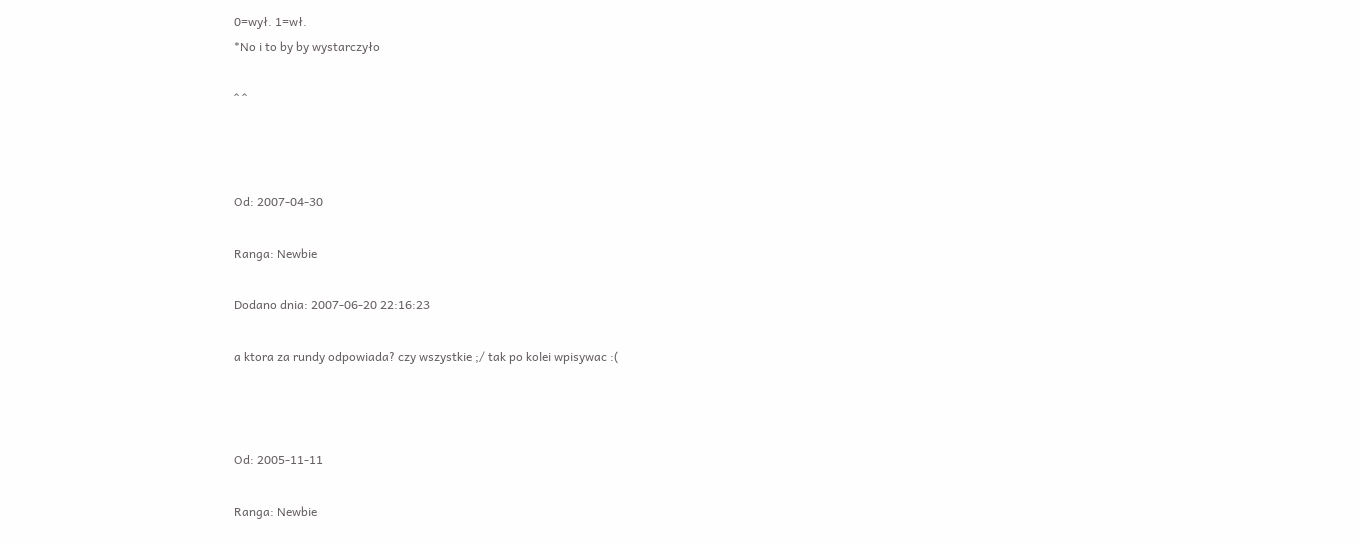0=wył. 1=wł.
*No i to by by wystarczyło

^ ^



Od: 2007-04-30

Ranga: Newbie

Dodano dnia: 2007-06-20 22:16:23

a ktora za rundy odpowiada? czy wszystkie ;/ tak po kolei wpisywac :(



Od: 2005-11-11

Ranga: Newbie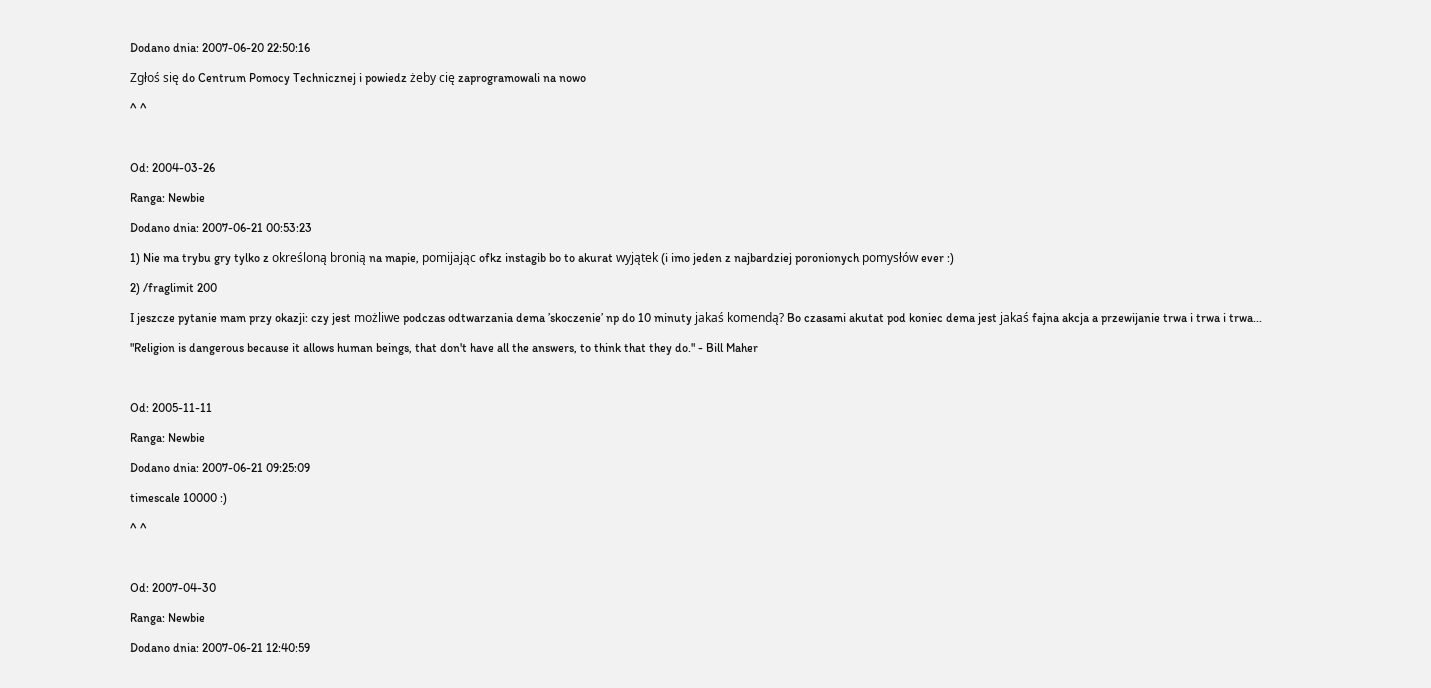Dodano dnia: 2007-06-20 22:50:16

Zgłoś się do Centrum Pomocy Technicznej i powiedz żeby cię zaprogramowali na nowo

^ ^



Od: 2004-03-26

Ranga: Newbie

Dodano dnia: 2007-06-21 00:53:23

1) Nie ma trybu gry tylko z określoną bronią na mapie, pomijając ofkz instagib bo to akurat wyjątek (i imo jeden z najbardziej poronionych pomysłów ever :)

2) /fraglimit 200

I jeszcze pytanie mam przy okazji: czy jest możliwe podczas odtwarzania dema ’skoczenie’ np do 10 minuty jakaś komendą? Bo czasami akutat pod koniec dema jest jakaś fajna akcja a przewijanie trwa i trwa i trwa...

"Religion is dangerous because it allows human beings, that don't have all the answers, to think that they do." - Bill Maher



Od: 2005-11-11

Ranga: Newbie

Dodano dnia: 2007-06-21 09:25:09

timescale 10000 :)

^ ^



Od: 2007-04-30

Ranga: Newbie

Dodano dnia: 2007-06-21 12:40:59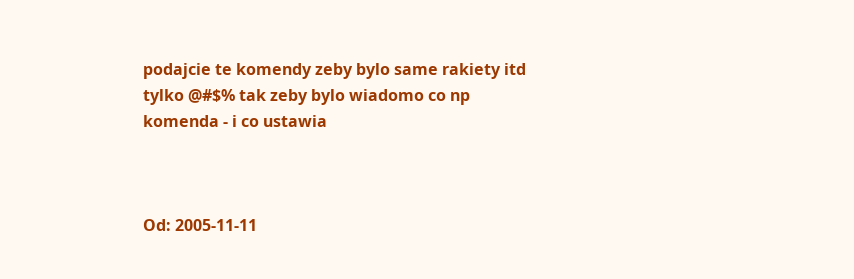podajcie te komendy zeby bylo same rakiety itd
tylko @#$% tak zeby bylo wiadomo co np
komenda - i co ustawia



Od: 2005-11-11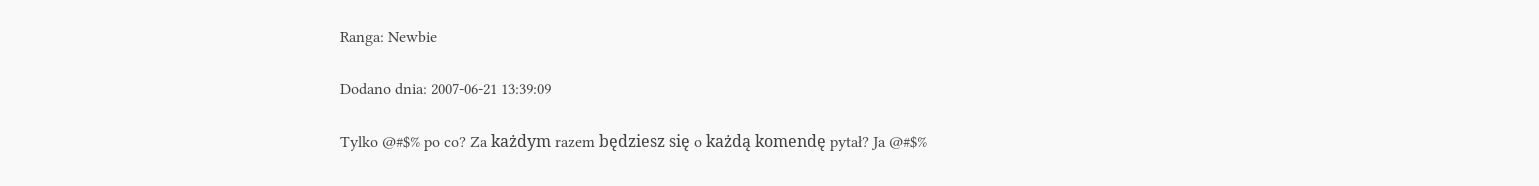Ranga: Newbie

Dodano dnia: 2007-06-21 13:39:09

Tylko @#$% po co? Za każdym razem będziesz się o każdą komendę pytał? Ja @#$%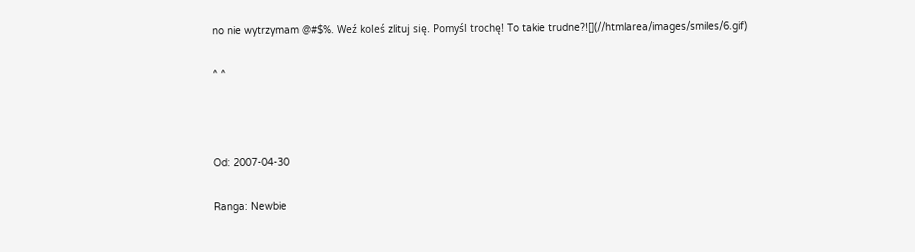no nie wytrzymam @#$%. Weź koleś zlituj się. Pomyśl trochę! To takie trudne?![](//htmlarea/images/smiles/6.gif)

^ ^



Od: 2007-04-30

Ranga: Newbie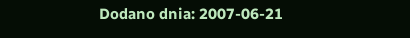Dodano dnia: 2007-06-21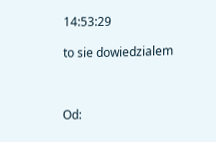14:53:29

to sie dowiedzialem



Od: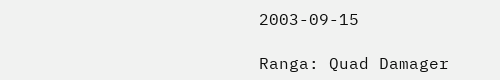2003-09-15

Ranga: Quad Damager